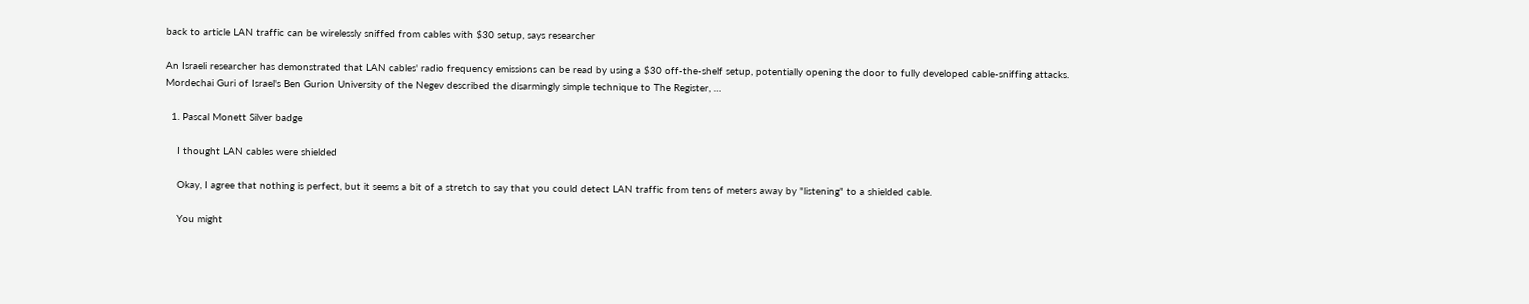back to article LAN traffic can be wirelessly sniffed from cables with $30 setup, says researcher

An Israeli researcher has demonstrated that LAN cables' radio frequency emissions can be read by using a $30 off-the-shelf setup, potentially opening the door to fully developed cable-sniffing attacks. Mordechai Guri of Israel's Ben Gurion University of the Negev described the disarmingly simple technique to The Register, …

  1. Pascal Monett Silver badge

    I thought LAN cables were shielded

    Okay, I agree that nothing is perfect, but it seems a bit of a stretch to say that you could detect LAN traffic from tens of meters away by "listening" to a shielded cable.

    You might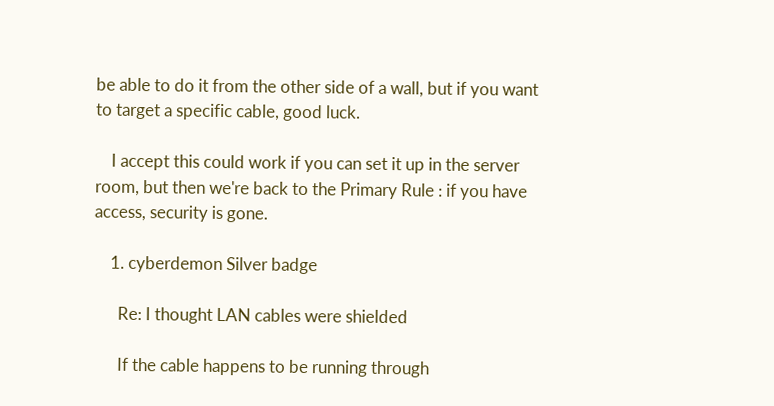be able to do it from the other side of a wall, but if you want to target a specific cable, good luck.

    I accept this could work if you can set it up in the server room, but then we're back to the Primary Rule : if you have access, security is gone.

    1. cyberdemon Silver badge

      Re: I thought LAN cables were shielded

      If the cable happens to be running through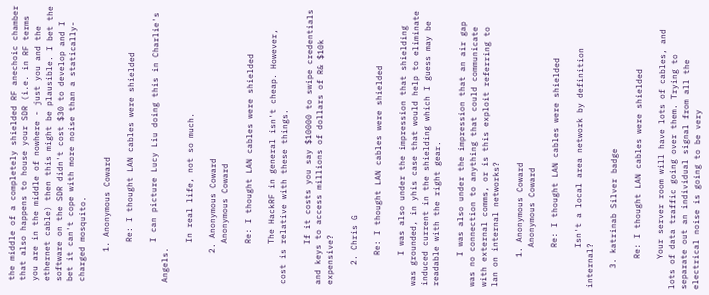the middle of a completely shielded RF anechoic chamber that also happens to house your SDR (i.e. in RF terms you are in the middle of nowhere - just you and the ethernet cable) then this might be plausible. I bet the software on the SDR didn't cost $30 to develop and I bet it can't cope with more noise than a statically-charged mosquito.

      1. Anonymous Coward

        Re: I thought LAN cables were shielded

        I can picture Lucy Liu doing this in Charlie's Angels.

        In real life, not so much.

      2. Anonymous Coward
        Anonymous Coward

        Re: I thought LAN cables were shielded

        The HackRF in general isn't cheap. However, cost is relative with these things.

        If it costs you say $10000 to swipe credentials and keys to access millions of dollars of R& $10k expensive?

    2. Chris G

      Re: I thought LAN cables were shielded

      I was also under the impression that shielding was grounded, in yhis case that would help to eliminate induced current in the shielding which I guess may be readable with the right gear.

      I was also under the impression that an air gap was no connection to anything that could communicate with external comms, or is this exploit referring to lan on internal networks?

      1. Anonymous Coward
        Anonymous Coward

        Re: I thought LAN cables were shielded

        Isn't a local area network by definition internal?

    3. katrinab Silver badge

      Re: I thought LAN cables were shielded

      Your server room will have lots of cables, and lots of data traffic going over them. Trying to separate out an individual signal from all the electrical noise is going to be very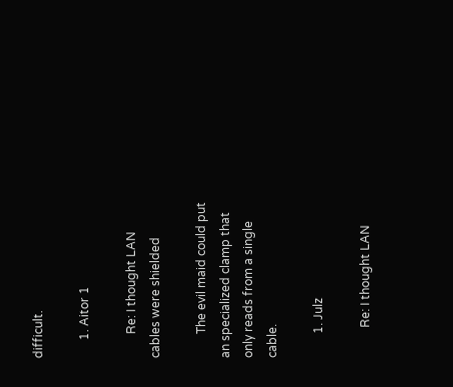difficult.

      1. Aitor 1

        Re: I thought LAN cables were shielded

        The evil maid could put an specialized clamp that only reads from a single cable.

        1. Julz

          Re: I thought LAN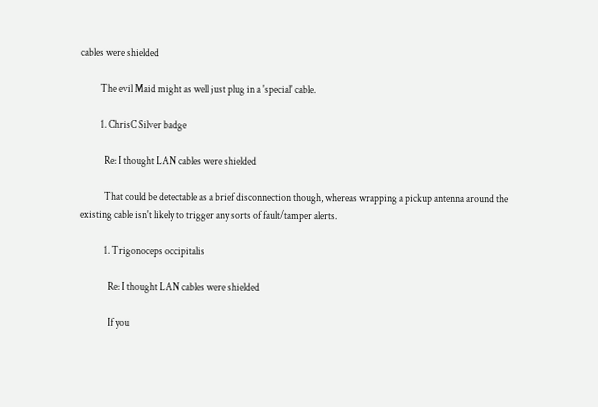cables were shielded

          The evil Maid might as well just plug in a 'special' cable.

          1. ChrisC Silver badge

            Re: I thought LAN cables were shielded

            That could be detectable as a brief disconnection though, whereas wrapping a pickup antenna around the existing cable isn't likely to trigger any sorts of fault/tamper alerts.

            1. Trigonoceps occipitalis

              Re: I thought LAN cables were shielded

              If you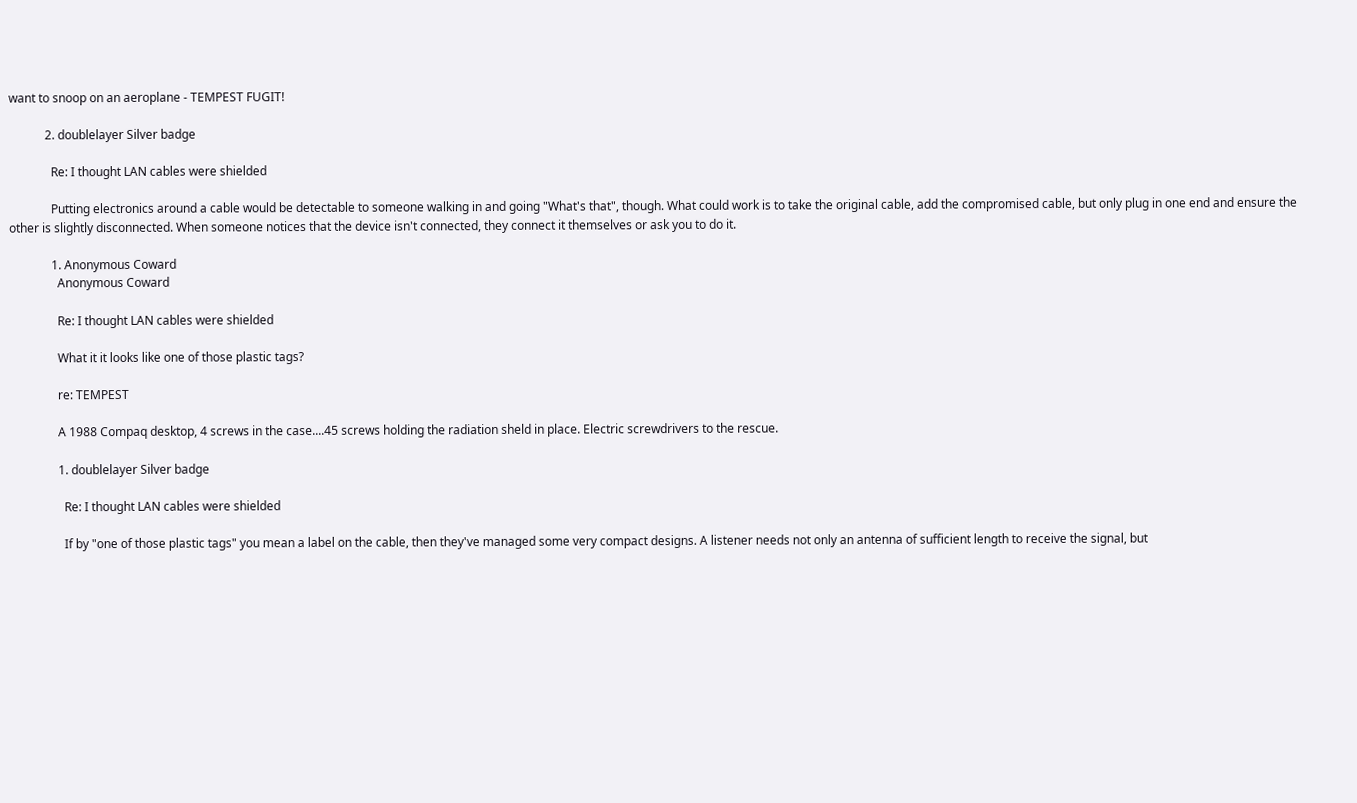want to snoop on an aeroplane - TEMPEST FUGIT!

            2. doublelayer Silver badge

              Re: I thought LAN cables were shielded

              Putting electronics around a cable would be detectable to someone walking in and going "What's that", though. What could work is to take the original cable, add the compromised cable, but only plug in one end and ensure the other is slightly disconnected. When someone notices that the device isn't connected, they connect it themselves or ask you to do it.

              1. Anonymous Coward
                Anonymous Coward

                Re: I thought LAN cables were shielded

                What it it looks like one of those plastic tags?

                re: TEMPEST

                A 1988 Compaq desktop, 4 screws in the case....45 screws holding the radiation sheld in place. Electric screwdrivers to the rescue.

                1. doublelayer Silver badge

                  Re: I thought LAN cables were shielded

                  If by "one of those plastic tags" you mean a label on the cable, then they've managed some very compact designs. A listener needs not only an antenna of sufficient length to receive the signal, but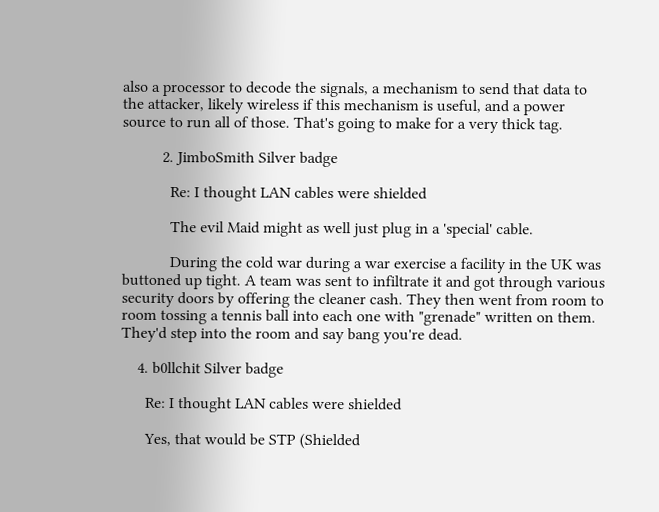also a processor to decode the signals, a mechanism to send that data to the attacker, likely wireless if this mechanism is useful, and a power source to run all of those. That's going to make for a very thick tag.

          2. JimboSmith Silver badge

            Re: I thought LAN cables were shielded

            The evil Maid might as well just plug in a 'special' cable.

            During the cold war during a war exercise a facility in the UK was buttoned up tight. A team was sent to infiltrate it and got through various security doors by offering the cleaner cash. They then went from room to room tossing a tennis ball into each one with "grenade" written on them. They'd step into the room and say bang you're dead.

    4. b0llchit Silver badge

      Re: I thought LAN cables were shielded

      Yes, that would be STP (Shielded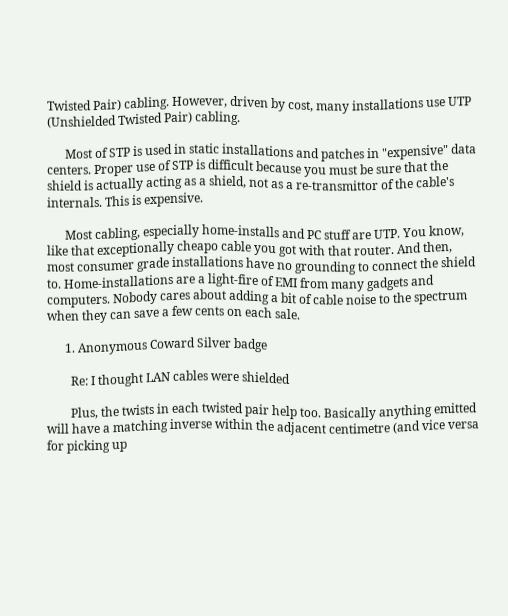Twisted Pair) cabling. However, driven by cost, many installations use UTP (Unshielded Twisted Pair) cabling.

      Most of STP is used in static installations and patches in "expensive" data centers. Proper use of STP is difficult because you must be sure that the shield is actually acting as a shield, not as a re-transmittor of the cable's internals. This is expensive.

      Most cabling, especially home-installs and PC stuff are UTP. You know, like that exceptionally cheapo cable you got with that router. And then, most consumer grade installations have no grounding to connect the shield to. Home-installations are a light-fire of EMI from many gadgets and computers. Nobody cares about adding a bit of cable noise to the spectrum when they can save a few cents on each sale.

      1. Anonymous Coward Silver badge

        Re: I thought LAN cables were shielded

        Plus, the twists in each twisted pair help too. Basically anything emitted will have a matching inverse within the adjacent centimetre (and vice versa for picking up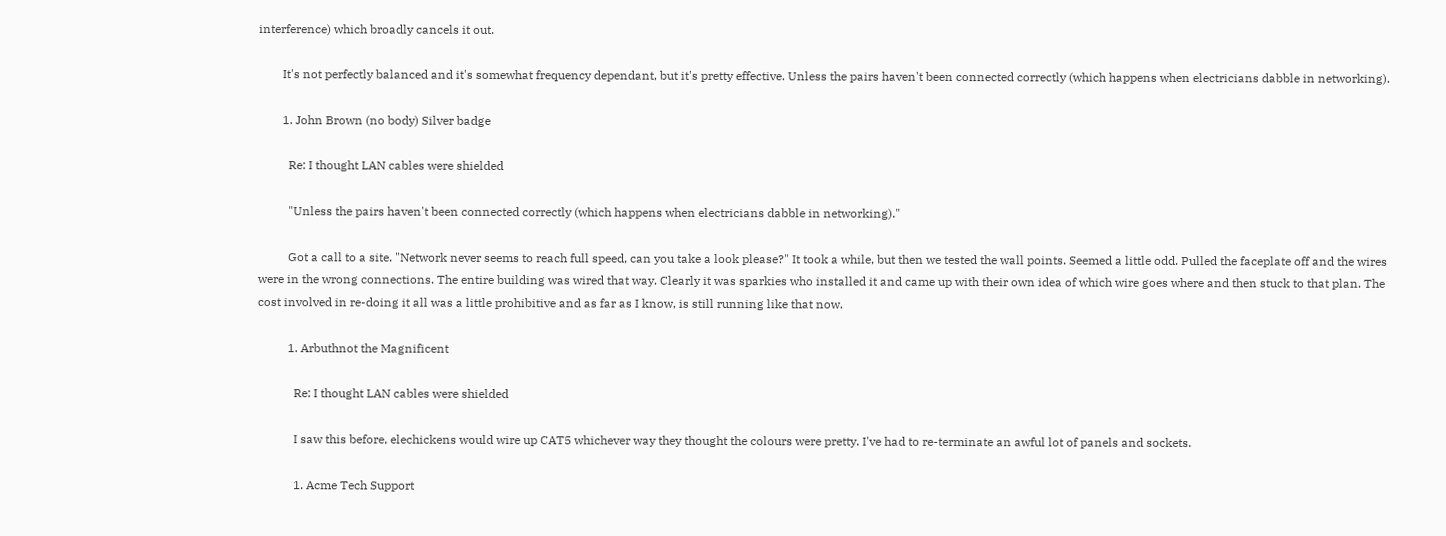interference) which broadly cancels it out.

        It's not perfectly balanced and it's somewhat frequency dependant, but it's pretty effective. Unless the pairs haven't been connected correctly (which happens when electricians dabble in networking).

        1. John Brown (no body) Silver badge

          Re: I thought LAN cables were shielded

          "Unless the pairs haven't been connected correctly (which happens when electricians dabble in networking)."

          Got a call to a site. "Network never seems to reach full speed, can you take a look please?" It took a while, but then we tested the wall points. Seemed a little odd. Pulled the faceplate off and the wires were in the wrong connections. The entire building was wired that way. Clearly it was sparkies who installed it and came up with their own idea of which wire goes where and then stuck to that plan. The cost involved in re-doing it all was a little prohibitive and as far as I know, is still running like that now.

          1. Arbuthnot the Magnificent

            Re: I thought LAN cables were shielded

            I saw this before, elechickens would wire up CAT5 whichever way they thought the colours were pretty. I've had to re-terminate an awful lot of panels and sockets.

            1. Acme Tech Support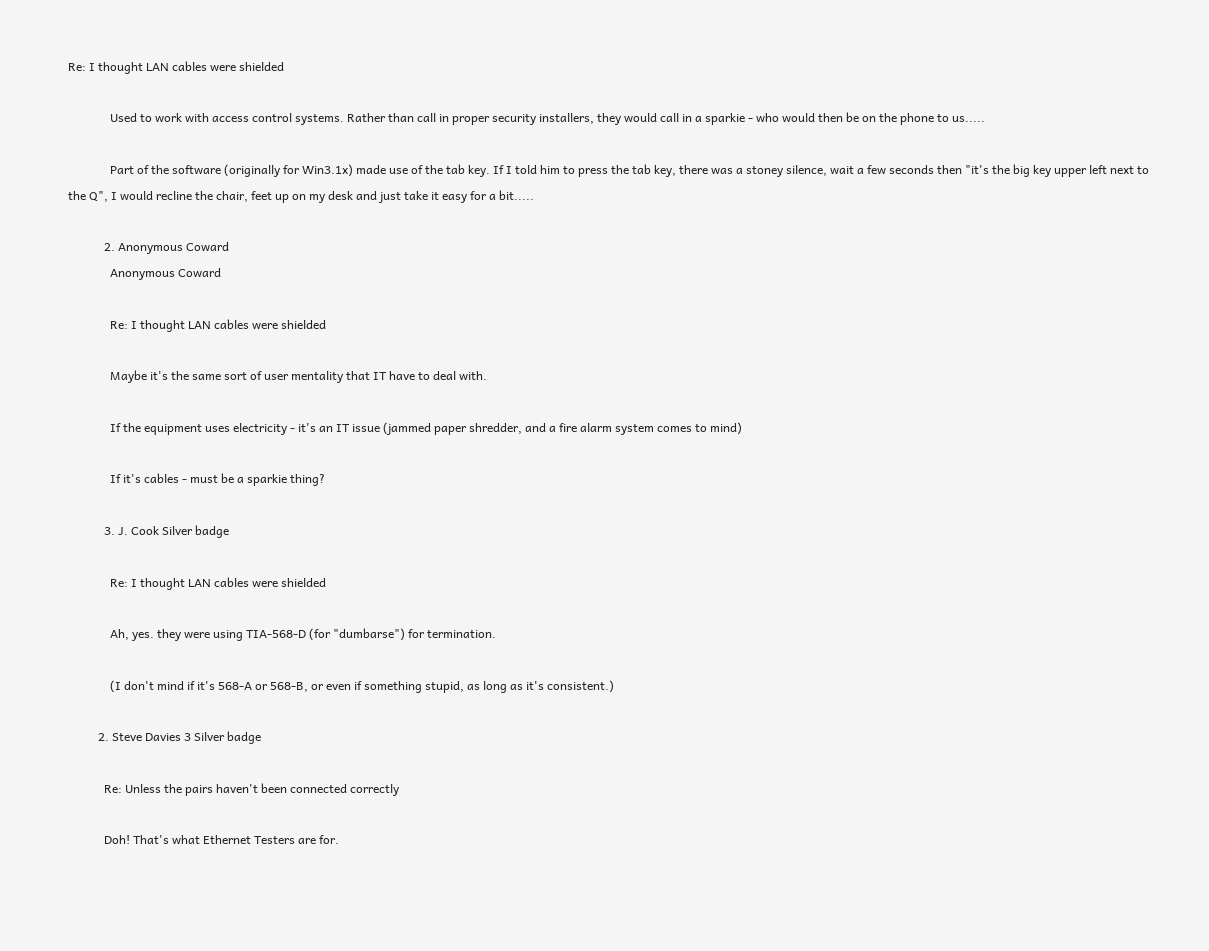Re: I thought LAN cables were shielded

              Used to work with access control systems. Rather than call in proper security installers, they would call in a sparkie - who would then be on the phone to us.....

              Part of the software (originally for Win3.1x) made use of the tab key. If I told him to press the tab key, there was a stoney silence, wait a few seconds then "it's the big key upper left next to the Q", I would recline the chair, feet up on my desk and just take it easy for a bit.....

            2. Anonymous Coward
              Anonymous Coward

              Re: I thought LAN cables were shielded

              Maybe it's the same sort of user mentality that IT have to deal with.

              If the equipment uses electricity - it's an IT issue (jammed paper shredder, and a fire alarm system comes to mind)

              If it's cables - must be a sparkie thing?

            3. J. Cook Silver badge

              Re: I thought LAN cables were shielded

              Ah, yes. they were using TIA-568-D (for "dumbarse") for termination.

              (I don't mind if it's 568-A or 568-B, or even if something stupid, as long as it's consistent.)

          2. Steve Davies 3 Silver badge

            Re: Unless the pairs haven't been connected correctly

            Doh! That's what Ethernet Testers are for.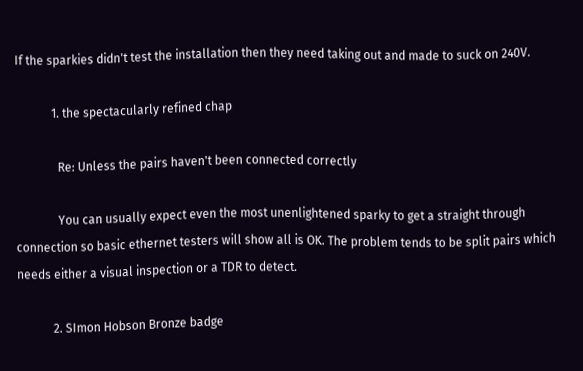If the sparkies didn't test the installation then they need taking out and made to suck on 240V.

            1. the spectacularly refined chap

              Re: Unless the pairs haven't been connected correctly

              You can usually expect even the most unenlightened sparky to get a straight through connection so basic ethernet testers will show all is OK. The problem tends to be split pairs which needs either a visual inspection or a TDR to detect.

            2. SImon Hobson Bronze badge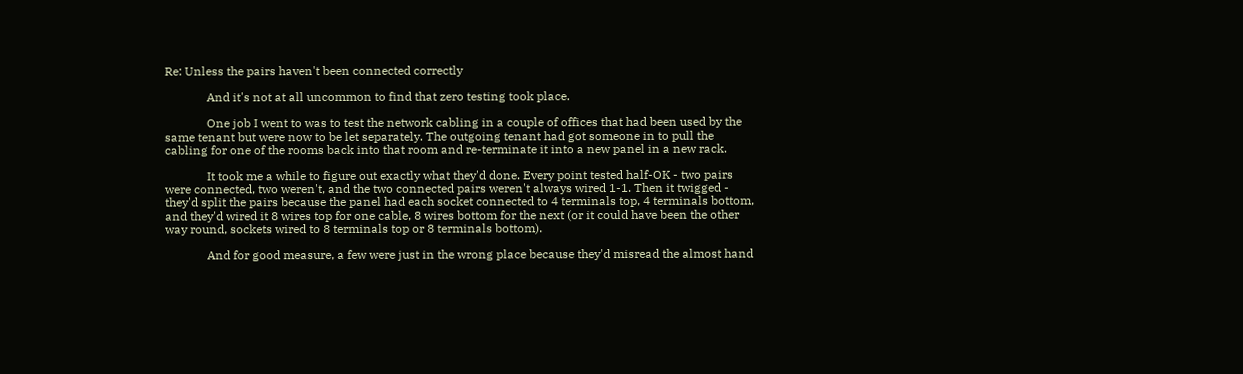Re: Unless the pairs haven't been connected correctly

              And it's not at all uncommon to find that zero testing took place.

              One job I went to was to test the network cabling in a couple of offices that had been used by the same tenant but were now to be let separately. The outgoing tenant had got someone in to pull the cabling for one of the rooms back into that room and re-terminate it into a new panel in a new rack.

              It took me a while to figure out exactly what they'd done. Every point tested half-OK - two pairs were connected, two weren't, and the two connected pairs weren't always wired 1-1. Then it twigged - they'd split the pairs because the panel had each socket connected to 4 terminals top, 4 terminals bottom, and they'd wired it 8 wires top for one cable, 8 wires bottom for the next (or it could have been the other way round, sockets wired to 8 terminals top or 8 terminals bottom).

              And for good measure, a few were just in the wrong place because they'd misread the almost hand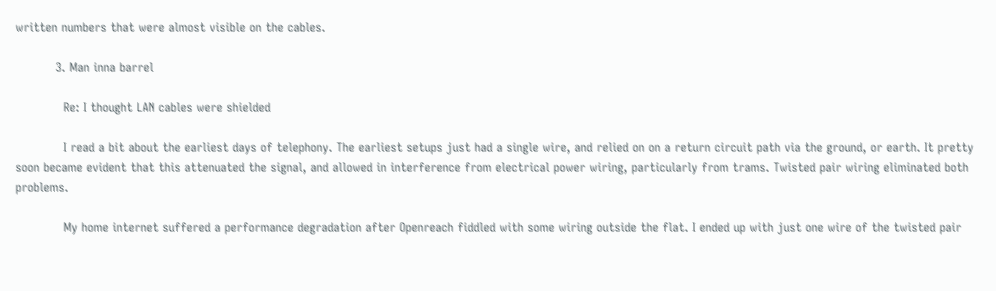written numbers that were almost visible on the cables.

          3. Man inna barrel

            Re: I thought LAN cables were shielded

            I read a bit about the earliest days of telephony. The earliest setups just had a single wire, and relied on on a return circuit path via the ground, or earth. It pretty soon became evident that this attenuated the signal, and allowed in interference from electrical power wiring, particularly from trams. Twisted pair wiring eliminated both problems.

            My home internet suffered a performance degradation after Openreach fiddled with some wiring outside the flat. I ended up with just one wire of the twisted pair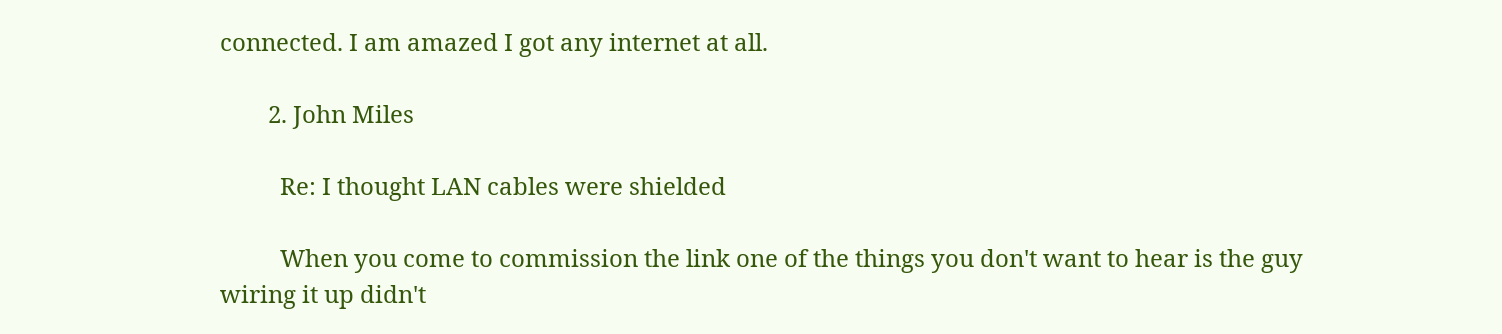connected. I am amazed I got any internet at all.

        2. John Miles

          Re: I thought LAN cables were shielded

          When you come to commission the link one of the things you don't want to hear is the guy wiring it up didn't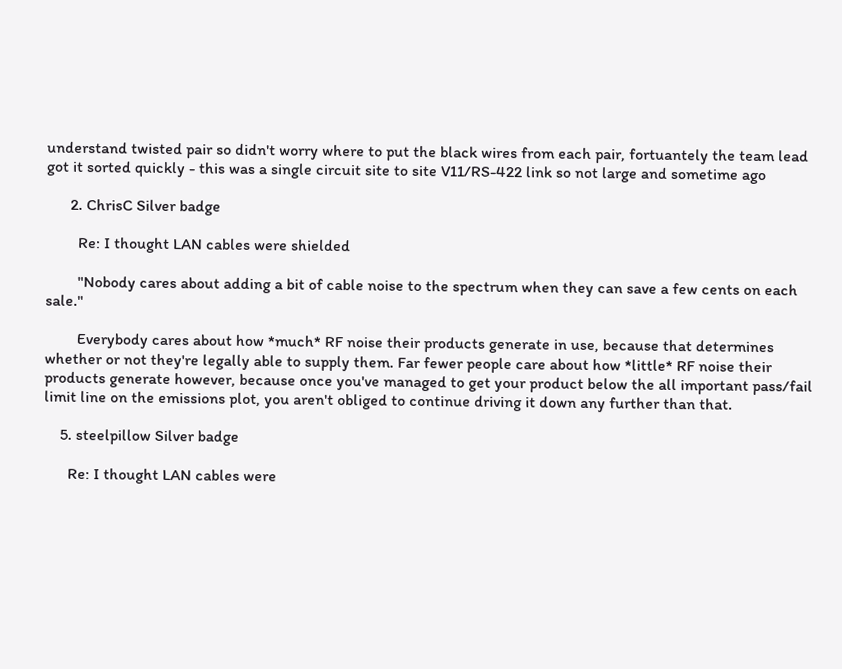understand twisted pair so didn't worry where to put the black wires from each pair, fortuantely the team lead got it sorted quickly - this was a single circuit site to site V11/RS-422 link so not large and sometime ago

      2. ChrisC Silver badge

        Re: I thought LAN cables were shielded

        "Nobody cares about adding a bit of cable noise to the spectrum when they can save a few cents on each sale."

        Everybody cares about how *much* RF noise their products generate in use, because that determines whether or not they're legally able to supply them. Far fewer people care about how *little* RF noise their products generate however, because once you've managed to get your product below the all important pass/fail limit line on the emissions plot, you aren't obliged to continue driving it down any further than that.

    5. steelpillow Silver badge

      Re: I thought LAN cables were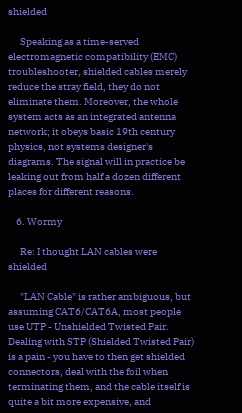shielded

      Speaking as a time-served electromagnetic compatibility (EMC) troubleshooter, shielded cables merely reduce the stray field, they do not eliminate them. Moreover, the whole system acts as an integrated antenna network; it obeys basic 19th century physics, not systems designer's diagrams. The signal will in practice be leaking out from half a dozen different places for different reasons.

    6. Wormy

      Re: I thought LAN cables were shielded

      "LAN Cable" is rather ambiguous, but assuming CAT6/CAT6A, most people use UTP - Unshielded Twisted Pair. Dealing with STP (Shielded Twisted Pair) is a pain - you have to then get shielded connectors, deal with the foil when terminating them, and the cable itself is quite a bit more expensive, and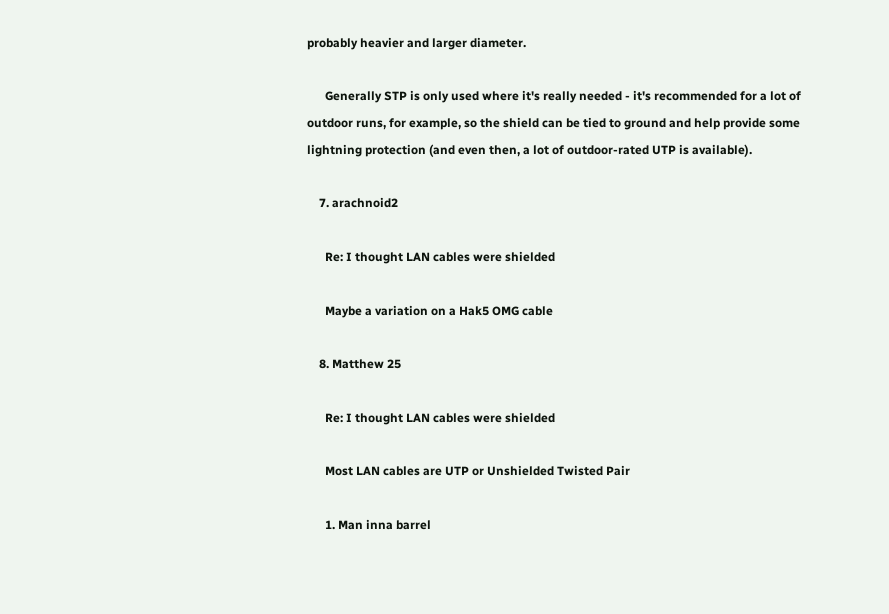probably heavier and larger diameter.

      Generally STP is only used where it's really needed - it's recommended for a lot of outdoor runs, for example, so the shield can be tied to ground and help provide some lightning protection (and even then, a lot of outdoor-rated UTP is available).

    7. arachnoid2

      Re: I thought LAN cables were shielded

      Maybe a variation on a Hak5 OMG cable

    8. Matthew 25

      Re: I thought LAN cables were shielded

      Most LAN cables are UTP or Unshielded Twisted Pair

      1. Man inna barrel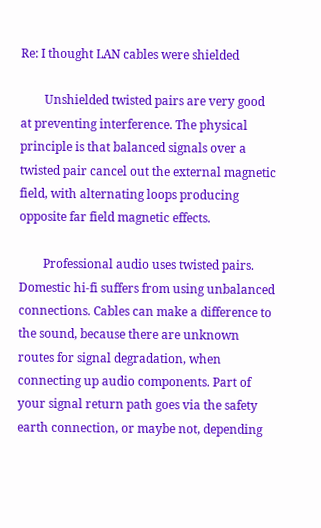Re: I thought LAN cables were shielded

        Unshielded twisted pairs are very good at preventing interference. The physical principle is that balanced signals over a twisted pair cancel out the external magnetic field, with alternating loops producing opposite far field magnetic effects.

        Professional audio uses twisted pairs. Domestic hi-fi suffers from using unbalanced connections. Cables can make a difference to the sound, because there are unknown routes for signal degradation, when connecting up audio components. Part of your signal return path goes via the safety earth connection, or maybe not, depending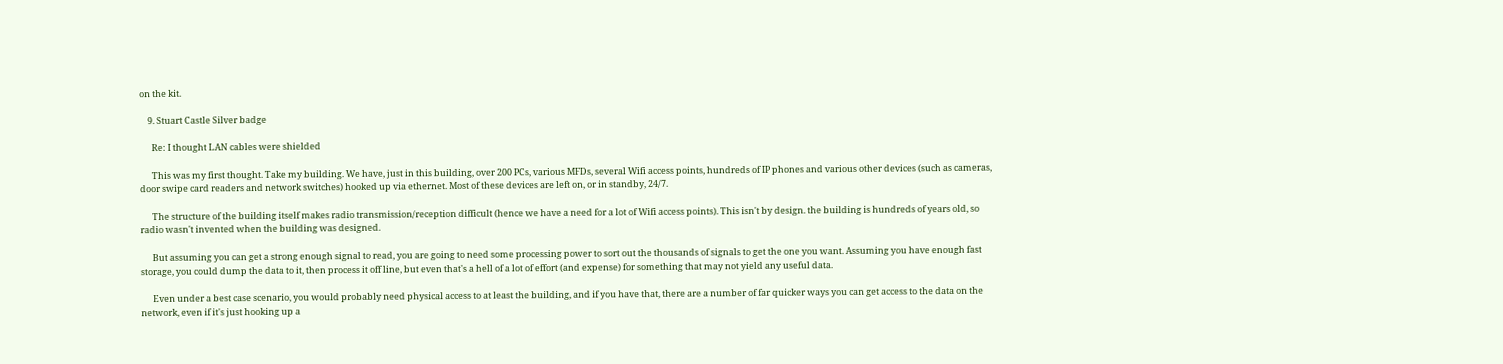on the kit.

    9. Stuart Castle Silver badge

      Re: I thought LAN cables were shielded

      This was my first thought. Take my building. We have, just in this building, over 200 PCs, various MFDs, several Wifi access points, hundreds of IP phones and various other devices (such as cameras, door swipe card readers and network switches) hooked up via ethernet. Most of these devices are left on, or in standby, 24/7.

      The structure of the building itself makes radio transmission/reception difficult (hence we have a need for a lot of Wifi access points). This isn't by design. the building is hundreds of years old, so radio wasn't invented when the building was designed.

      But assuming you can get a strong enough signal to read, you are going to need some processing power to sort out the thousands of signals to get the one you want. Assuming you have enough fast storage, you could dump the data to it, then process it off line, but even that's a hell of a lot of effort (and expense) for something that may not yield any useful data.

      Even under a best case scenario, you would probably need physical access to at least the building, and if you have that, there are a number of far quicker ways you can get access to the data on the network, even if it's just hooking up a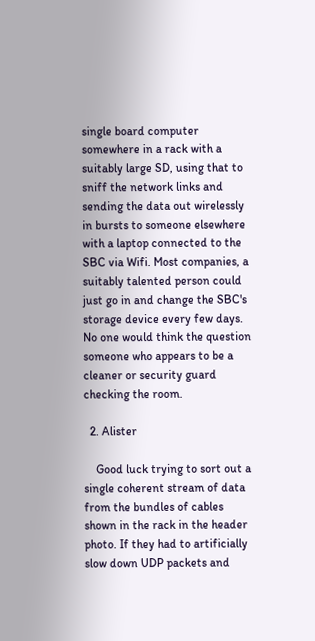single board computer somewhere in a rack with a suitably large SD, using that to sniff the network links and sending the data out wirelessly in bursts to someone elsewhere with a laptop connected to the SBC via Wifi. Most companies, a suitably talented person could just go in and change the SBC's storage device every few days. No one would think the question someone who appears to be a cleaner or security guard checking the room.

  2. Alister

    Good luck trying to sort out a single coherent stream of data from the bundles of cables shown in the rack in the header photo. If they had to artificially slow down UDP packets and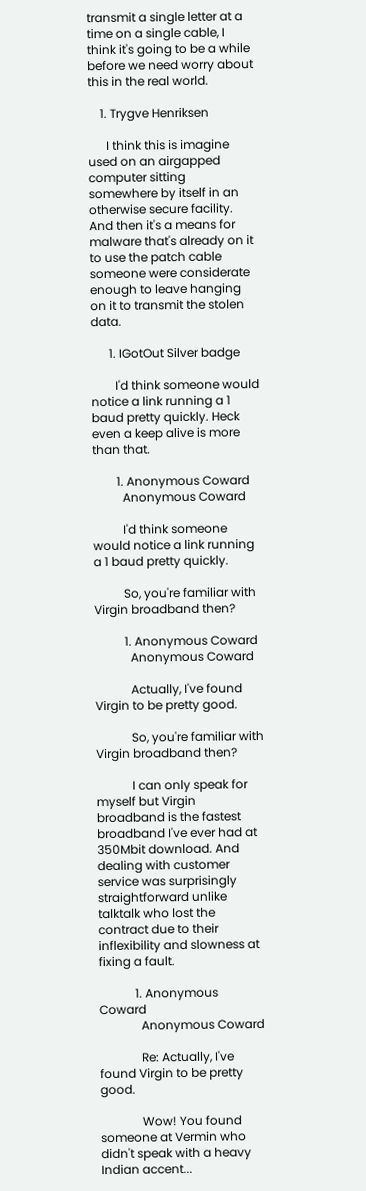transmit a single letter at a time on a single cable, I think it's going to be a while before we need worry about this in the real world.

    1. Trygve Henriksen

      I think this is imagine used on an airgapped computer sitting somewhere by itself in an otherwise secure facility. And then it's a means for malware that's already on it to use the patch cable someone were considerate enough to leave hanging on it to transmit the stolen data.

      1. IGotOut Silver badge

        I'd think someone would notice a link running a 1 baud pretty quickly. Heck even a keep alive is more than that.

        1. Anonymous Coward
          Anonymous Coward

          I'd think someone would notice a link running a 1 baud pretty quickly.

          So, you're familiar with Virgin broadband then?

          1. Anonymous Coward
            Anonymous Coward

            Actually, I've found Virgin to be pretty good.

            So, you're familiar with Virgin broadband then?

            I can only speak for myself but Virgin broadband is the fastest broadband I've ever had at 350Mbit download. And dealing with customer service was surprisingly straightforward unlike talktalk who lost the contract due to their inflexibility and slowness at fixing a fault.

            1. Anonymous Coward
              Anonymous Coward

              Re: Actually, I've found Virgin to be pretty good.

              Wow! You found someone at Vermin who didn't speak with a heavy Indian accent...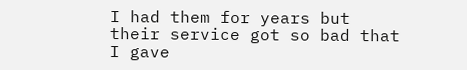I had them for years but their service got so bad that I gave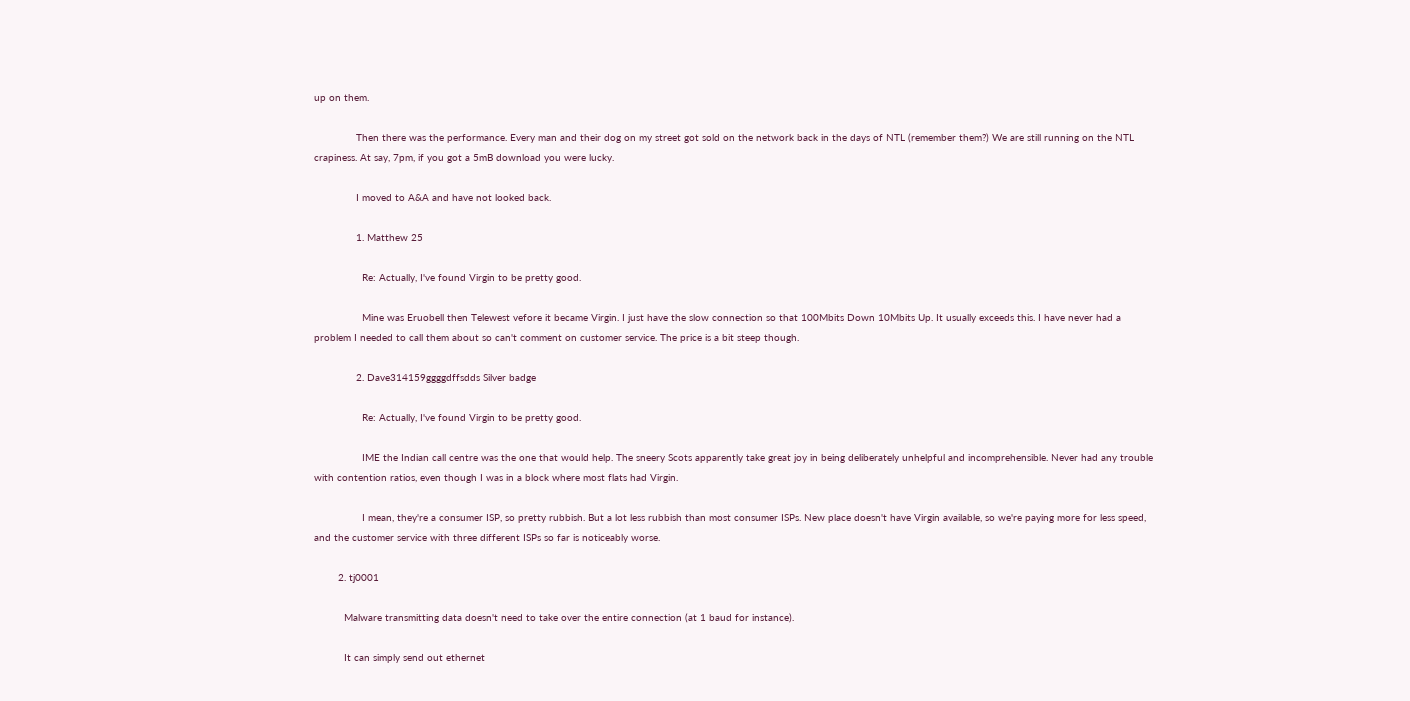up on them.

              Then there was the performance. Every man and their dog on my street got sold on the network back in the days of NTL (remember them?) We are still running on the NTL crapiness. At say, 7pm, if you got a 5mB download you were lucky.

              I moved to A&A and have not looked back.

              1. Matthew 25

                Re: Actually, I've found Virgin to be pretty good.

                Mine was Eruobell then Telewest vefore it became Virgin. I just have the slow connection so that 100Mbits Down 10Mbits Up. It usually exceeds this. I have never had a problem I needed to call them about so can't comment on customer service. The price is a bit steep though.

              2. Dave314159ggggdffsdds Silver badge

                Re: Actually, I've found Virgin to be pretty good.

                IME the Indian call centre was the one that would help. The sneery Scots apparently take great joy in being deliberately unhelpful and incomprehensible. Never had any trouble with contention ratios, even though I was in a block where most flats had Virgin.

                I mean, they're a consumer ISP, so pretty rubbish. But a lot less rubbish than most consumer ISPs. New place doesn't have Virgin available, so we're paying more for less speed, and the customer service with three different ISPs so far is noticeably worse.

        2. tj0001

          Malware transmitting data doesn't need to take over the entire connection (at 1 baud for instance).

          It can simply send out ethernet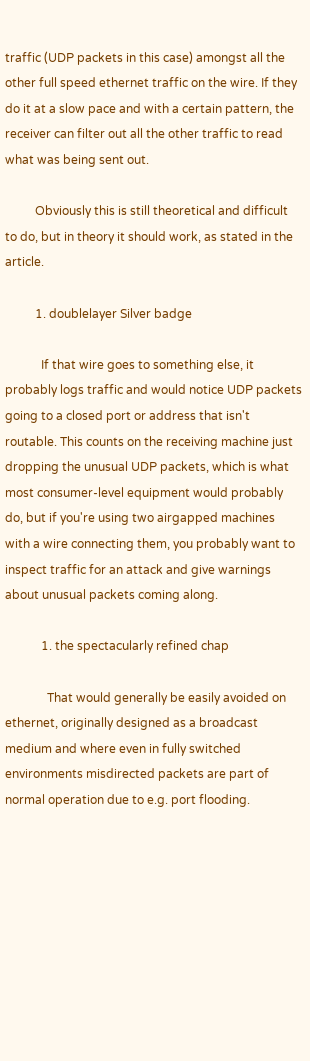traffic (UDP packets in this case) amongst all the other full speed ethernet traffic on the wire. If they do it at a slow pace and with a certain pattern, the receiver can filter out all the other traffic to read what was being sent out.

          Obviously this is still theoretical and difficult to do, but in theory it should work, as stated in the article.

          1. doublelayer Silver badge

            If that wire goes to something else, it probably logs traffic and would notice UDP packets going to a closed port or address that isn't routable. This counts on the receiving machine just dropping the unusual UDP packets, which is what most consumer-level equipment would probably do, but if you're using two airgapped machines with a wire connecting them, you probably want to inspect traffic for an attack and give warnings about unusual packets coming along.

            1. the spectacularly refined chap

              That would generally be easily avoided on ethernet, originally designed as a broadcast medium and where even in fully switched environments misdirected packets are part of normal operation due to e.g. port flooding.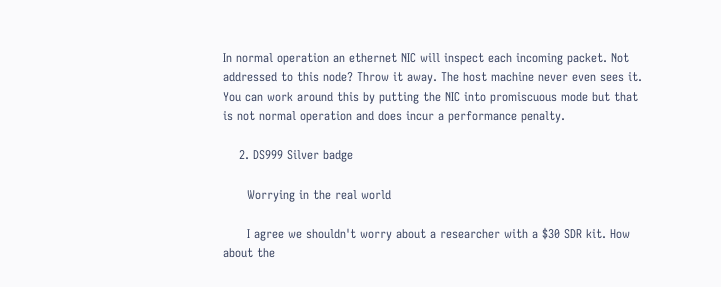In normal operation an ethernet NIC will inspect each incoming packet. Not addressed to this node? Throw it away. The host machine never even sees it. You can work around this by putting the NIC into promiscuous mode but that is not normal operation and does incur a performance penalty.

    2. DS999 Silver badge

      Worrying in the real world

      I agree we shouldn't worry about a researcher with a $30 SDR kit. How about the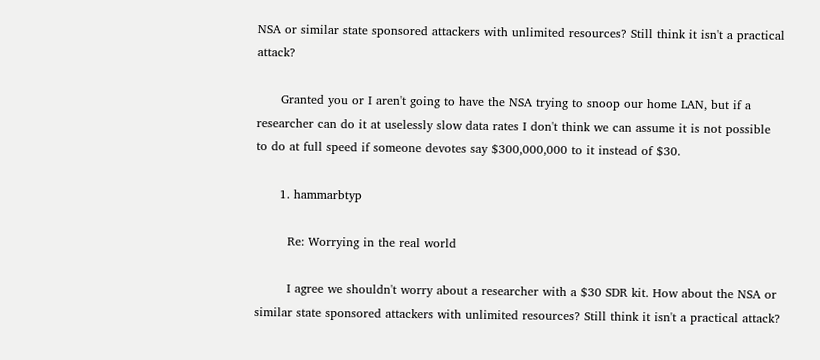NSA or similar state sponsored attackers with unlimited resources? Still think it isn't a practical attack?

      Granted you or I aren't going to have the NSA trying to snoop our home LAN, but if a researcher can do it at uselessly slow data rates I don't think we can assume it is not possible to do at full speed if someone devotes say $300,000,000 to it instead of $30.

      1. hammarbtyp

        Re: Worrying in the real world

        I agree we shouldn't worry about a researcher with a $30 SDR kit. How about the NSA or similar state sponsored attackers with unlimited resources? Still think it isn't a practical attack?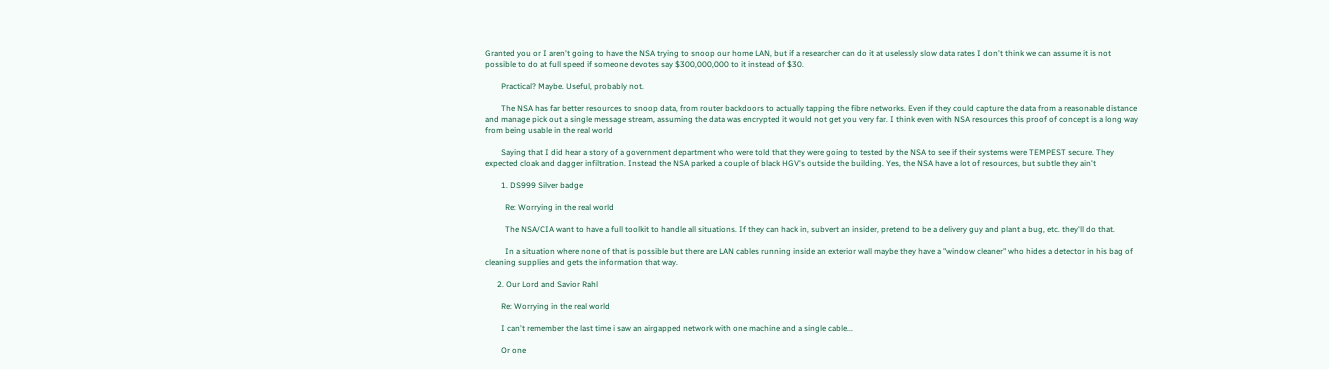Granted you or I aren't going to have the NSA trying to snoop our home LAN, but if a researcher can do it at uselessly slow data rates I don't think we can assume it is not possible to do at full speed if someone devotes say $300,000,000 to it instead of $30.

        Practical? Maybe. Useful, probably not.

        The NSA has far better resources to snoop data, from router backdoors to actually tapping the fibre networks. Even if they could capture the data from a reasonable distance and manage pick out a single message stream, assuming the data was encrypted it would not get you very far. I think even with NSA resources this proof of concept is a long way from being usable in the real world

        Saying that I did hear a story of a government department who were told that they were going to tested by the NSA to see if their systems were TEMPEST secure. They expected cloak and dagger infiltration. Instead the NSA parked a couple of black HGV's outside the building. Yes, the NSA have a lot of resources, but subtle they ain't

        1. DS999 Silver badge

          Re: Worrying in the real world

          The NSA/CIA want to have a full toolkit to handle all situations. If they can hack in, subvert an insider, pretend to be a delivery guy and plant a bug, etc. they'll do that.

          In a situation where none of that is possible but there are LAN cables running inside an exterior wall maybe they have a "window cleaner" who hides a detector in his bag of cleaning supplies and gets the information that way.

      2. Our Lord and Savior Rahl

        Re: Worrying in the real world

        I can't remember the last time i saw an airgapped network with one machine and a single cable...

        Or one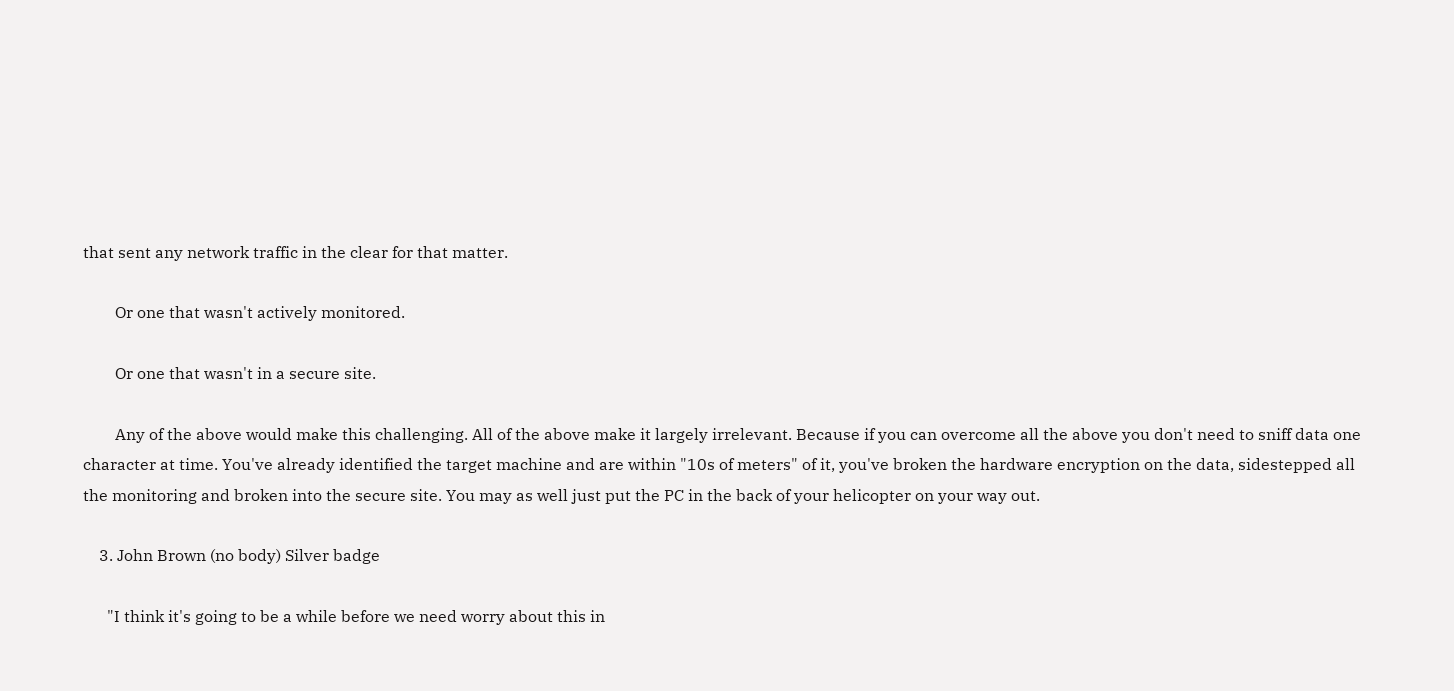that sent any network traffic in the clear for that matter.

        Or one that wasn't actively monitored.

        Or one that wasn't in a secure site.

        Any of the above would make this challenging. All of the above make it largely irrelevant. Because if you can overcome all the above you don't need to sniff data one character at time. You've already identified the target machine and are within "10s of meters" of it, you've broken the hardware encryption on the data, sidestepped all the monitoring and broken into the secure site. You may as well just put the PC in the back of your helicopter on your way out.

    3. John Brown (no body) Silver badge

      "I think it's going to be a while before we need worry about this in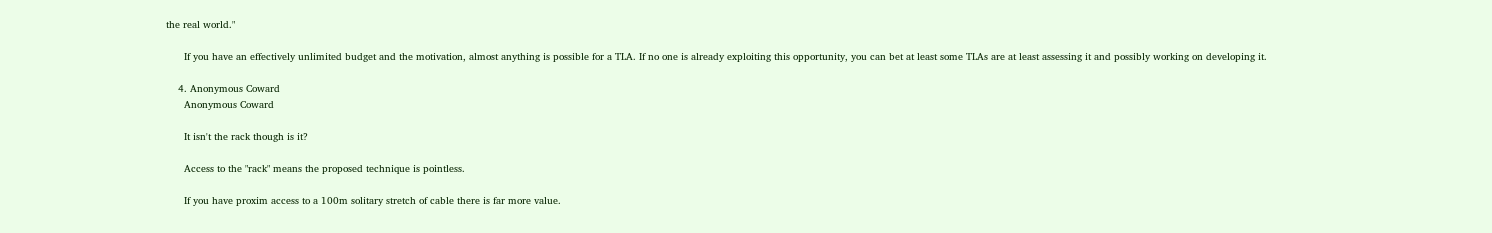the real world."

      If you have an effectively unlimited budget and the motivation, almost anything is possible for a TLA. If no one is already exploiting this opportunity, you can bet at least some TLAs are at least assessing it and possibly working on developing it.

    4. Anonymous Coward
      Anonymous Coward

      It isn't the rack though is it?

      Access to the "rack" means the proposed technique is pointless.

      If you have proxim access to a 100m solitary stretch of cable there is far more value.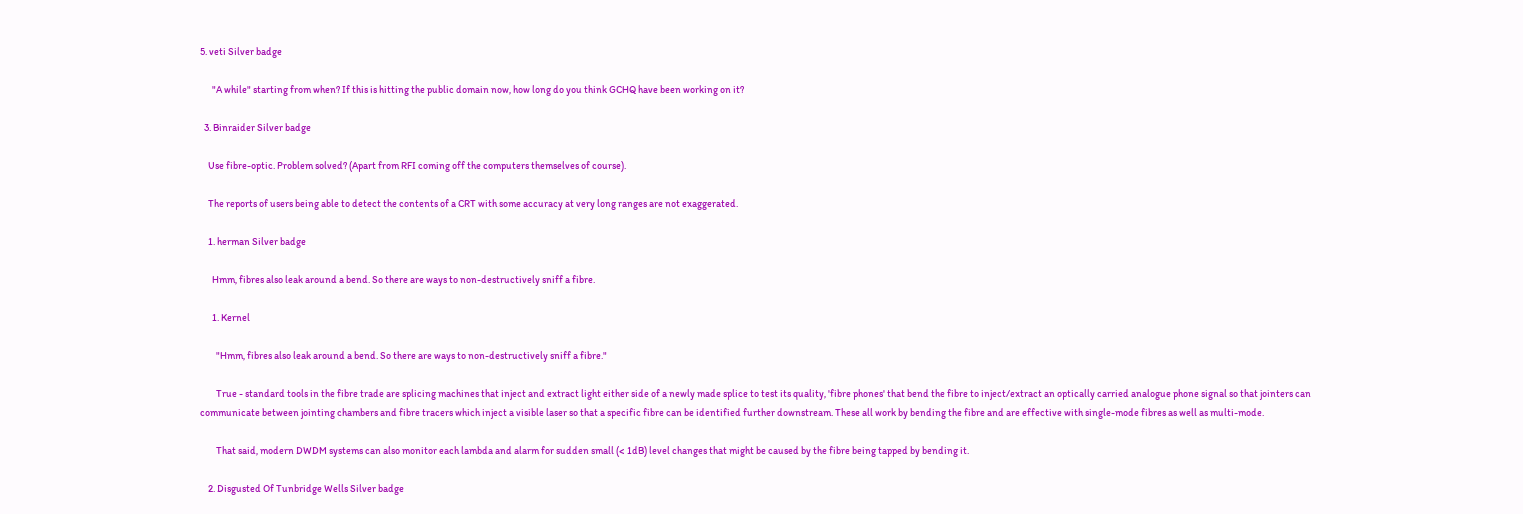5. veti Silver badge

      "A while" starting from when? If this is hitting the public domain now, how long do you think GCHQ have been working on it?

  3. Binraider Silver badge

    Use fibre-optic. Problem solved? (Apart from RFI coming off the computers themselves of course).

    The reports of users being able to detect the contents of a CRT with some accuracy at very long ranges are not exaggerated.

    1. herman Silver badge

      Hmm, fibres also leak around a bend. So there are ways to non-destructively sniff a fibre.

      1. Kernel

        "Hmm, fibres also leak around a bend. So there are ways to non-destructively sniff a fibre."

        True - standard tools in the fibre trade are splicing machines that inject and extract light either side of a newly made splice to test its quality, 'fibre phones' that bend the fibre to inject/extract an optically carried analogue phone signal so that jointers can communicate between jointing chambers and fibre tracers which inject a visible laser so that a specific fibre can be identified further downstream. These all work by bending the fibre and are effective with single-mode fibres as well as multi-mode.

        That said, modern DWDM systems can also monitor each lambda and alarm for sudden small (< 1dB) level changes that might be caused by the fibre being tapped by bending it.

    2. Disgusted Of Tunbridge Wells Silver badge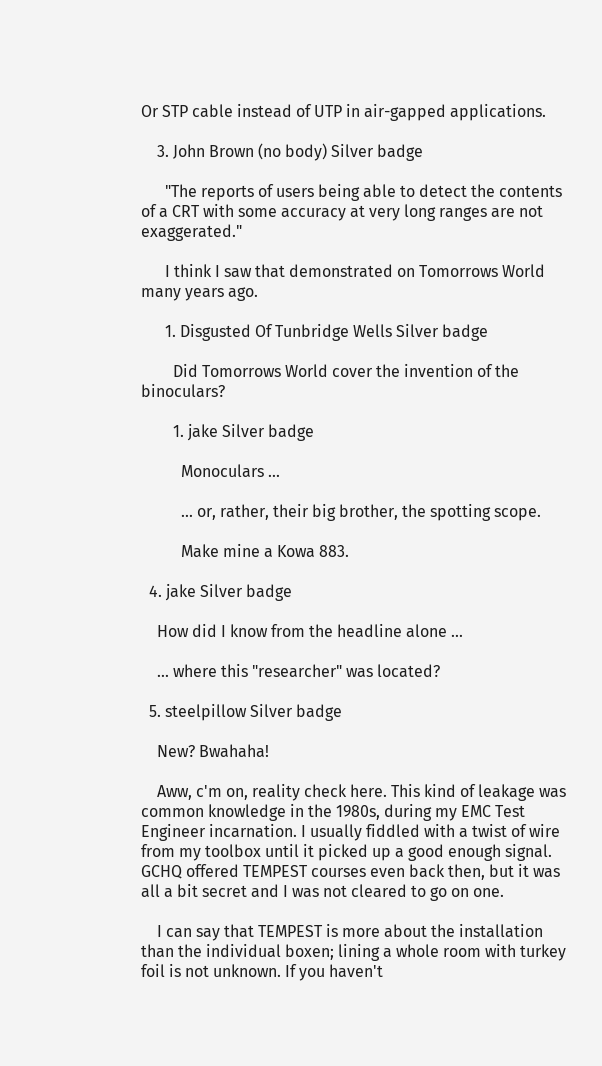Or STP cable instead of UTP in air-gapped applications.

    3. John Brown (no body) Silver badge

      "The reports of users being able to detect the contents of a CRT with some accuracy at very long ranges are not exaggerated."

      I think I saw that demonstrated on Tomorrows World many years ago.

      1. Disgusted Of Tunbridge Wells Silver badge

        Did Tomorrows World cover the invention of the binoculars?

        1. jake Silver badge

          Monoculars ...

          ... or, rather, their big brother, the spotting scope.

          Make mine a Kowa 883.

  4. jake Silver badge

    How did I know from the headline alone ...

    ... where this "researcher" was located?

  5. steelpillow Silver badge

    New? Bwahaha!

    Aww, c'm on, reality check here. This kind of leakage was common knowledge in the 1980s, during my EMC Test Engineer incarnation. I usually fiddled with a twist of wire from my toolbox until it picked up a good enough signal. GCHQ offered TEMPEST courses even back then, but it was all a bit secret and I was not cleared to go on one.

    I can say that TEMPEST is more about the installation than the individual boxen; lining a whole room with turkey foil is not unknown. If you haven't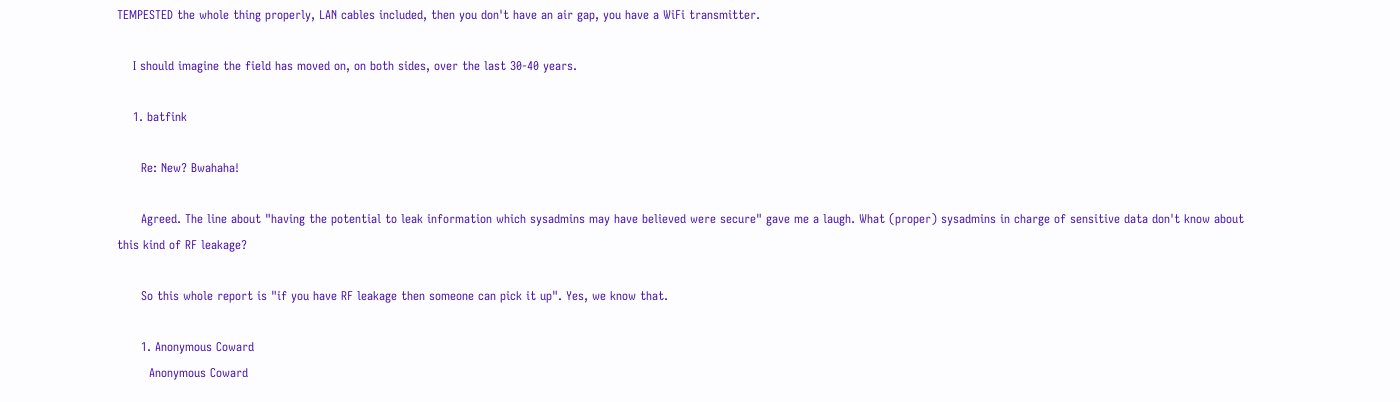TEMPESTED the whole thing properly, LAN cables included, then you don't have an air gap, you have a WiFi transmitter.

    I should imagine the field has moved on, on both sides, over the last 30-40 years.

    1. batfink

      Re: New? Bwahaha!

      Agreed. The line about "having the potential to leak information which sysadmins may have believed were secure" gave me a laugh. What (proper) sysadmins in charge of sensitive data don't know about this kind of RF leakage?

      So this whole report is "if you have RF leakage then someone can pick it up". Yes, we know that.

      1. Anonymous Coward
        Anonymous Coward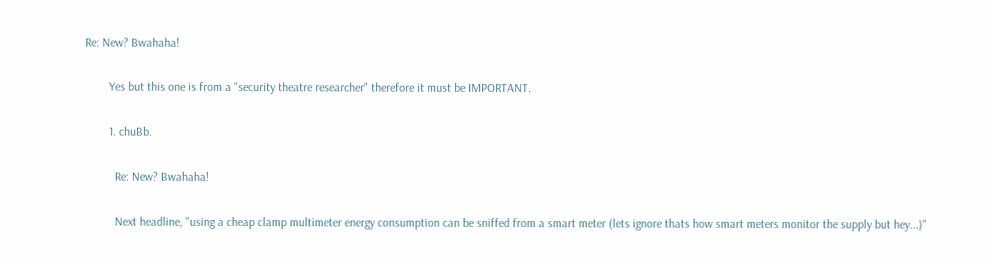Re: New? Bwahaha!

        Yes but this one is from a "security theatre researcher" therefore it must be IMPORTANT.

        1. chuBb.

          Re: New? Bwahaha!

          Next headline, "using a cheap clamp multimeter energy consumption can be sniffed from a smart meter (lets ignore thats how smart meters monitor the supply but hey...)"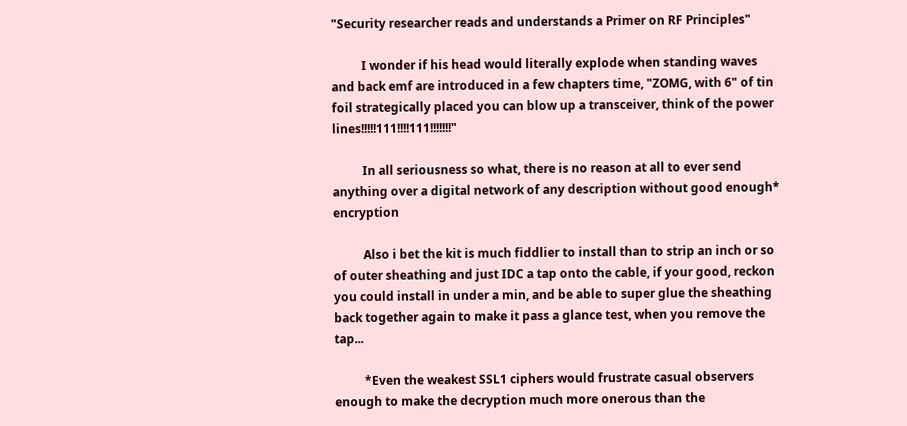"Security researcher reads and understands a Primer on RF Principles"

          I wonder if his head would literally explode when standing waves and back emf are introduced in a few chapters time, "ZOMG, with 6" of tin foil strategically placed you can blow up a transceiver, think of the power lines!!!!!111!!!!111!!!!!!!"

          In all seriousness so what, there is no reason at all to ever send anything over a digital network of any description without good enough* encryption

          Also i bet the kit is much fiddlier to install than to strip an inch or so of outer sheathing and just IDC a tap onto the cable, if your good, reckon you could install in under a min, and be able to super glue the sheathing back together again to make it pass a glance test, when you remove the tap...

          *Even the weakest SSL1 ciphers would frustrate casual observers enough to make the decryption much more onerous than the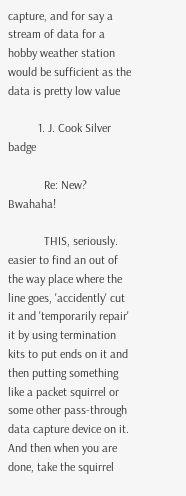capture, and for say a stream of data for a hobby weather station would be sufficient as the data is pretty low value

          1. J. Cook Silver badge

            Re: New? Bwahaha!

            THIS, seriously. easier to find an out of the way place where the line goes, 'accidently' cut it and 'temporarily repair' it by using termination kits to put ends on it and then putting something like a packet squirrel or some other pass-through data capture device on it. And then when you are done, take the squirrel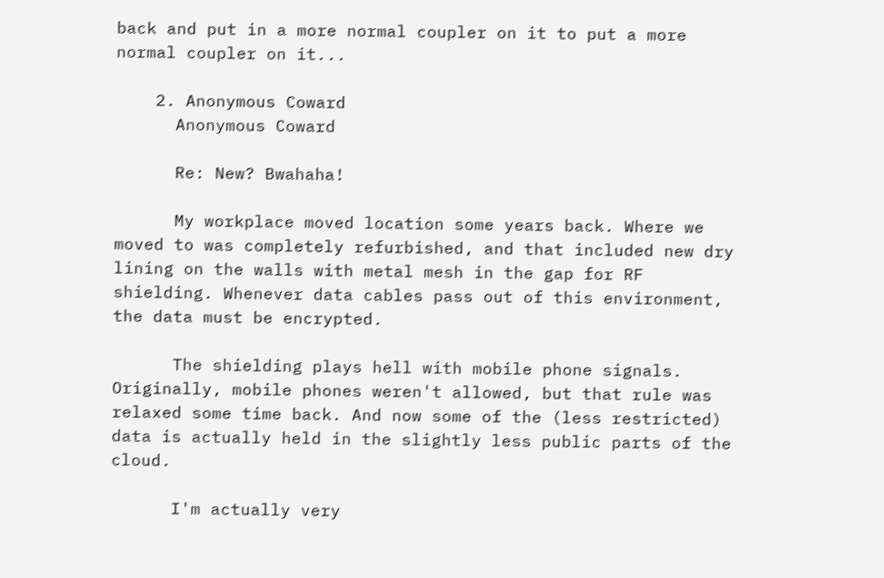back and put in a more normal coupler on it to put a more normal coupler on it...

    2. Anonymous Coward
      Anonymous Coward

      Re: New? Bwahaha!

      My workplace moved location some years back. Where we moved to was completely refurbished, and that included new dry lining on the walls with metal mesh in the gap for RF shielding. Whenever data cables pass out of this environment, the data must be encrypted.

      The shielding plays hell with mobile phone signals. Originally, mobile phones weren't allowed, but that rule was relaxed some time back. And now some of the (less restricted) data is actually held in the slightly less public parts of the cloud.

      I'm actually very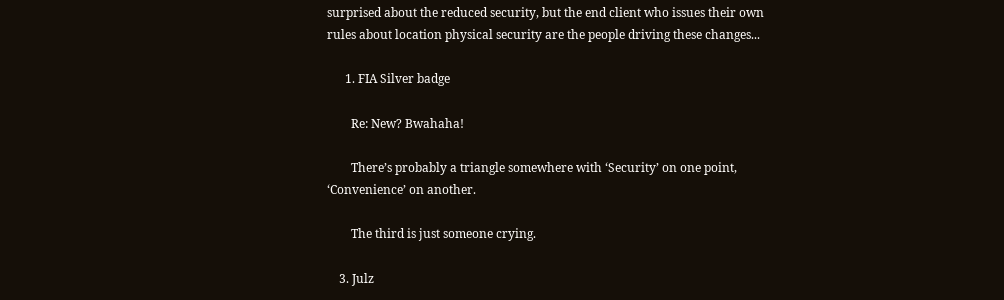surprised about the reduced security, but the end client who issues their own rules about location physical security are the people driving these changes...

      1. FIA Silver badge

        Re: New? Bwahaha!

        There’s probably a triangle somewhere with ‘Security’ on one point, ‘Convenience’ on another.

        The third is just someone crying.

    3. Julz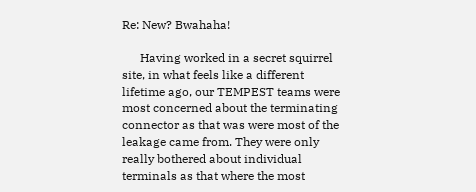Re: New? Bwahaha!

      Having worked in a secret squirrel site, in what feels like a different lifetime ago, our TEMPEST teams were most concerned about the terminating connector as that was were most of the leakage came from. They were only really bothered about individual terminals as that where the most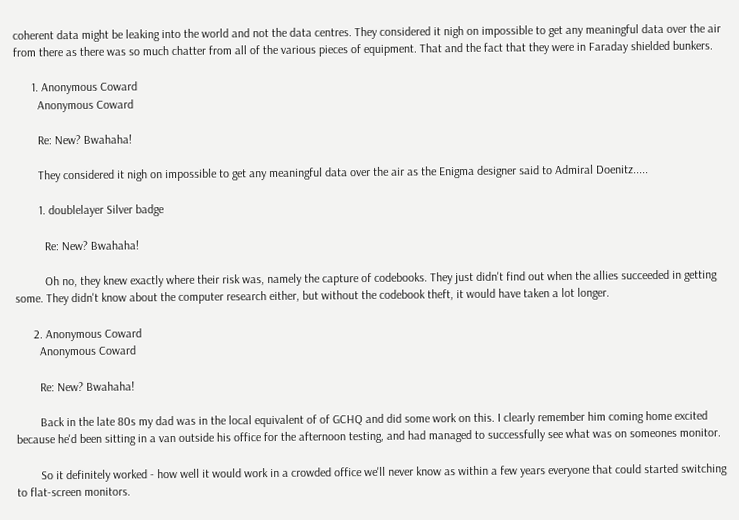coherent data might be leaking into the world and not the data centres. They considered it nigh on impossible to get any meaningful data over the air from there as there was so much chatter from all of the various pieces of equipment. That and the fact that they were in Faraday shielded bunkers.

      1. Anonymous Coward
        Anonymous Coward

        Re: New? Bwahaha!

        They considered it nigh on impossible to get any meaningful data over the air as the Enigma designer said to Admiral Doenitz.....

        1. doublelayer Silver badge

          Re: New? Bwahaha!

          Oh no, they knew exactly where their risk was, namely the capture of codebooks. They just didn't find out when the allies succeeded in getting some. They didn't know about the computer research either, but without the codebook theft, it would have taken a lot longer.

      2. Anonymous Coward
        Anonymous Coward

        Re: New? Bwahaha!

        Back in the late 80s my dad was in the local equivalent of of GCHQ and did some work on this. I clearly remember him coming home excited because he'd been sitting in a van outside his office for the afternoon testing, and had managed to successfully see what was on someones monitor.

        So it definitely worked - how well it would work in a crowded office we'll never know as within a few years everyone that could started switching to flat-screen monitors.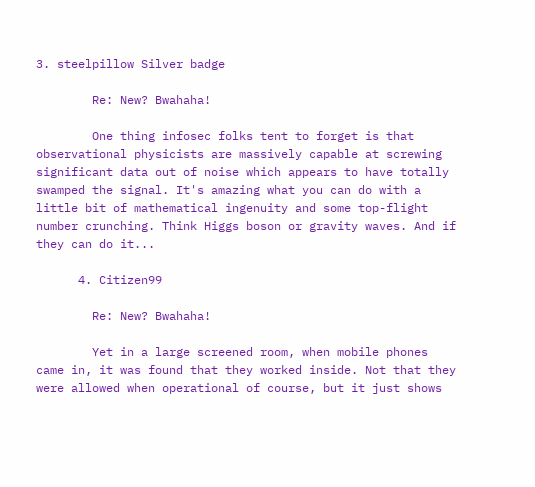3. steelpillow Silver badge

        Re: New? Bwahaha!

        One thing infosec folks tent to forget is that observational physicists are massively capable at screwing significant data out of noise which appears to have totally swamped the signal. It's amazing what you can do with a little bit of mathematical ingenuity and some top-flight number crunching. Think Higgs boson or gravity waves. And if they can do it...

      4. Citizen99

        Re: New? Bwahaha!

        Yet in a large screened room, when mobile phones came in, it was found that they worked inside. Not that they were allowed when operational of course, but it just shows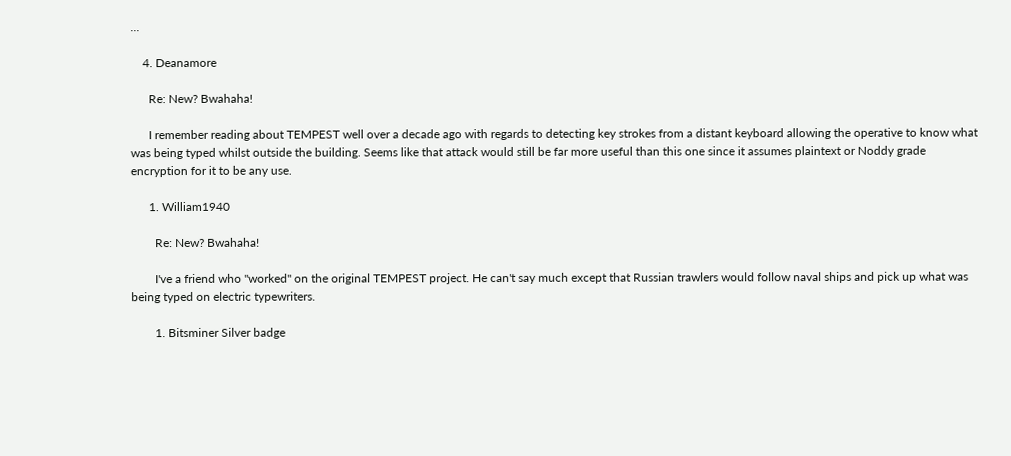...

    4. Deanamore

      Re: New? Bwahaha!

      I remember reading about TEMPEST well over a decade ago with regards to detecting key strokes from a distant keyboard allowing the operative to know what was being typed whilst outside the building. Seems like that attack would still be far more useful than this one since it assumes plaintext or Noddy grade encryption for it to be any use.

      1. William1940

        Re: New? Bwahaha!

        I've a friend who "worked" on the original TEMPEST project. He can't say much except that Russian trawlers would follow naval ships and pick up what was being typed on electric typewriters.

        1. Bitsminer Silver badge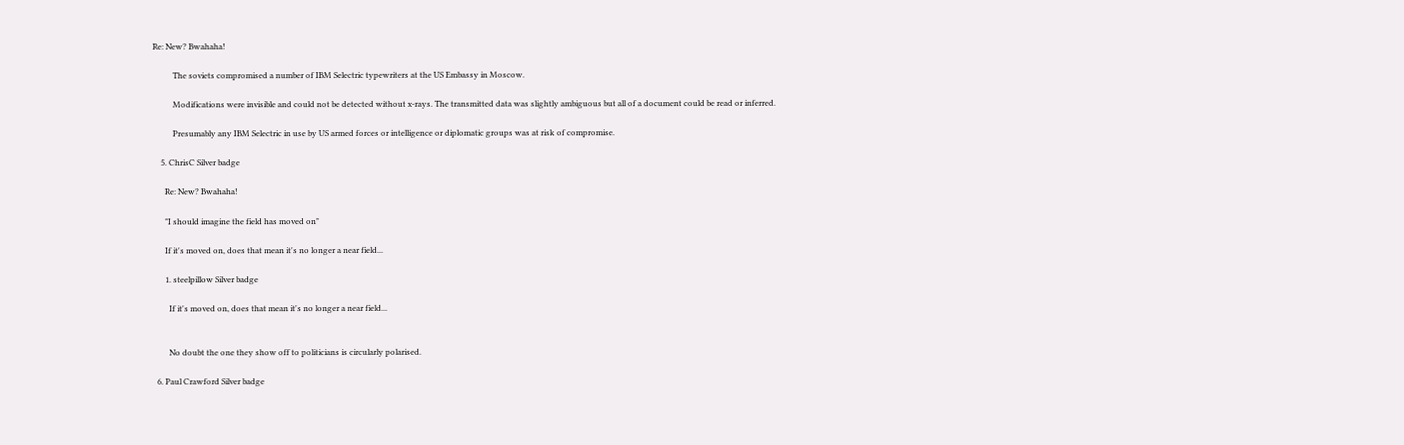Re: New? Bwahaha!

          The soviets compromised a number of IBM Selectric typewriters at the US Embassy in Moscow.

          Modifications were invisible and could not be detected without x-rays. The transmitted data was slightly ambiguous but all of a document could be read or inferred.

          Presumably any IBM Selectric in use by US armed forces or intelligence or diplomatic groups was at risk of compromise.

    5. ChrisC Silver badge

      Re: New? Bwahaha!

      "I should imagine the field has moved on"

      If it's moved on, does that mean it's no longer a near field...

      1. steelpillow Silver badge

        If it's moved on, does that mean it's no longer a near field...


        No doubt the one they show off to politicians is circularly polarised.

  6. Paul Crawford Silver badge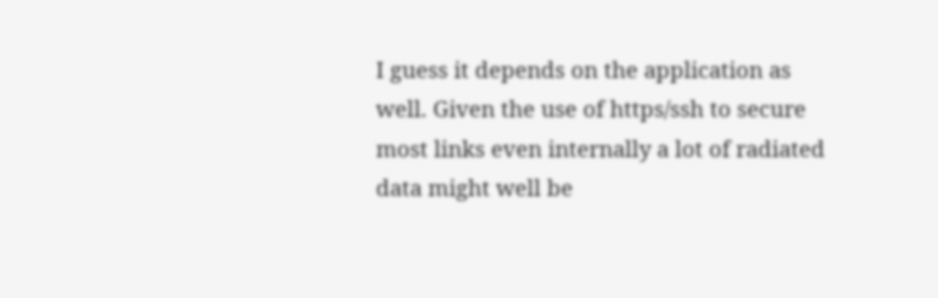I guess it depends on the application as well. Given the use of https/ssh to secure most links even internally a lot of radiated data might well be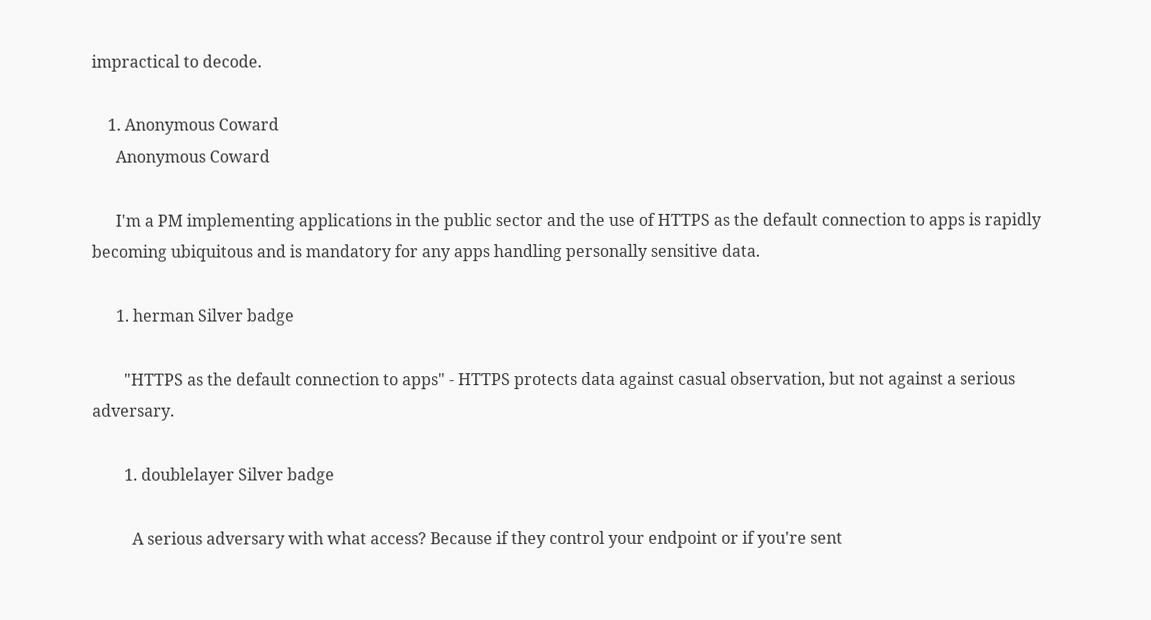impractical to decode.

    1. Anonymous Coward
      Anonymous Coward

      I'm a PM implementing applications in the public sector and the use of HTTPS as the default connection to apps is rapidly becoming ubiquitous and is mandatory for any apps handling personally sensitive data.

      1. herman Silver badge

        "HTTPS as the default connection to apps" - HTTPS protects data against casual observation, but not against a serious adversary.

        1. doublelayer Silver badge

          A serious adversary with what access? Because if they control your endpoint or if you're sent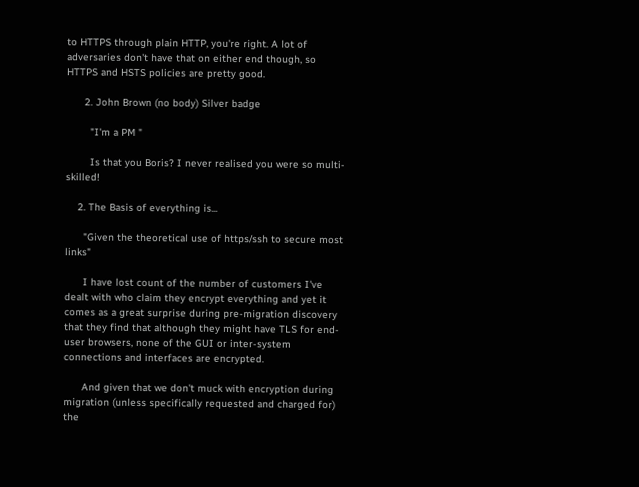to HTTPS through plain HTTP, you're right. A lot of adversaries don't have that on either end though, so HTTPS and HSTS policies are pretty good.

      2. John Brown (no body) Silver badge

        "I'm a PM "

        Is that you Boris? I never realised you were so multi-skilled!

    2. The Basis of everything is...

      "Given the theoretical use of https/ssh to secure most links"

      I have lost count of the number of customers I've dealt with who claim they encrypt everything and yet it comes as a great surprise during pre-migration discovery that they find that although they might have TLS for end-user browsers, none of the GUI or inter-system connections and interfaces are encrypted.

      And given that we don't muck with encryption during migration (unless specifically requested and charged for) the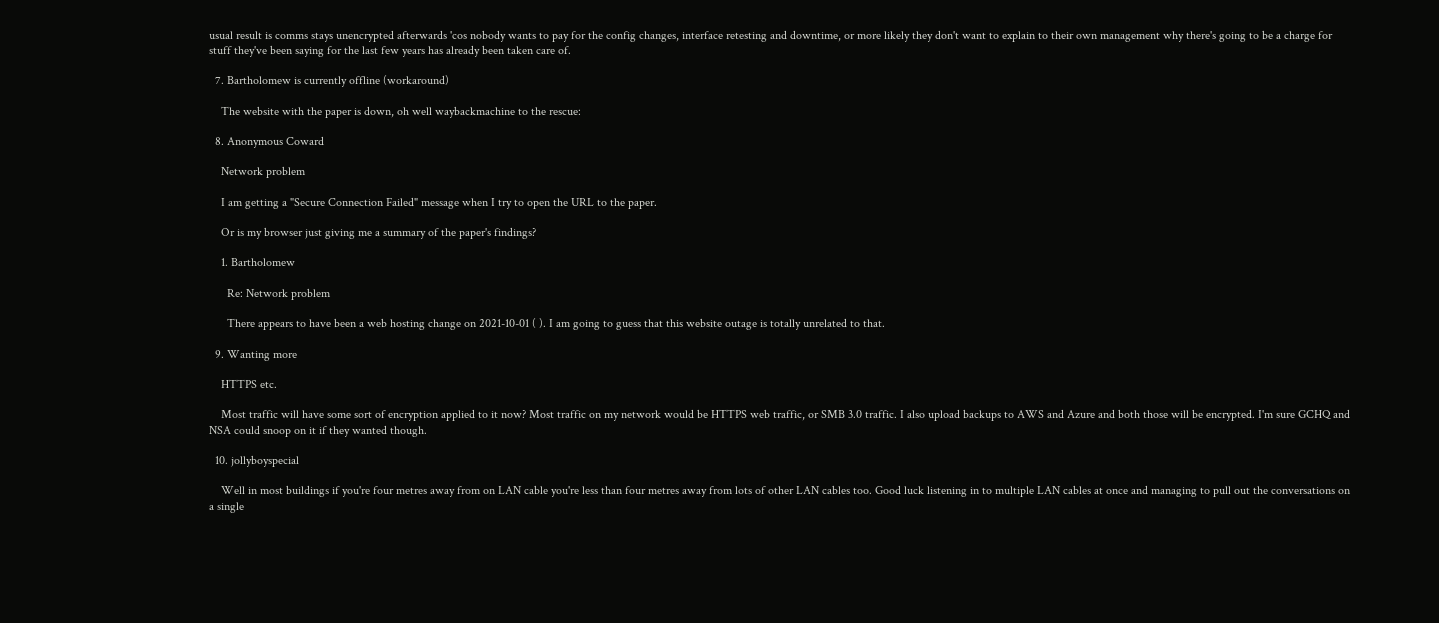usual result is comms stays unencrypted afterwards 'cos nobody wants to pay for the config changes, interface retesting and downtime, or more likely they don't want to explain to their own management why there's going to be a charge for stuff they've been saying for the last few years has already been taken care of.

  7. Bartholomew is currently offline (workaround)

    The website with the paper is down, oh well waybackmachine to the rescue:

  8. Anonymous Coward

    Network problem

    I am getting a "Secure Connection Failed" message when I try to open the URL to the paper.

    Or is my browser just giving me a summary of the paper's findings?

    1. Bartholomew

      Re: Network problem

      There appears to have been a web hosting change on 2021-10-01 ( ). I am going to guess that this website outage is totally unrelated to that.

  9. Wanting more

    HTTPS etc.

    Most traffic will have some sort of encryption applied to it now? Most traffic on my network would be HTTPS web traffic, or SMB 3.0 traffic. I also upload backups to AWS and Azure and both those will be encrypted. I'm sure GCHQ and NSA could snoop on it if they wanted though.

  10. jollyboyspecial

    Well in most buildings if you're four metres away from on LAN cable you're less than four metres away from lots of other LAN cables too. Good luck listening in to multiple LAN cables at once and managing to pull out the conversations on a single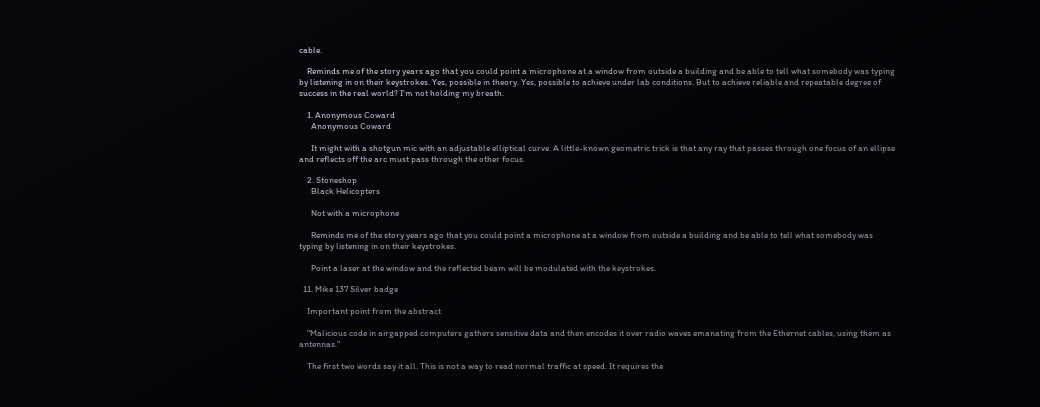cable.

    Reminds me of the story years ago that you could point a microphone at a window from outside a building and be able to tell what somebody was typing by listening in on their keystrokes. Yes, possible in theory. Yes, possible to achieve under lab conditions. But to achieve reliable and repeatable degree of success in the real world? I'm not holding my breath.

    1. Anonymous Coward
      Anonymous Coward

      It might with a shotgun mic with an adjustable elliptical curve. A little-known geometric trick is that any ray that passes through one focus of an ellipse and reflects off the arc must pass through the other focus.

    2. Stoneshop
      Black Helicopters

      Not with a microphone

      Reminds me of the story years ago that you could point a microphone at a window from outside a building and be able to tell what somebody was typing by listening in on their keystrokes.

      Point a laser at the window and the reflected beam will be modulated with the keystrokes.

  11. Mike 137 Silver badge

    Important point from the abstract

    "Malicious code in airgapped computers gathers sensitive data and then encodes it over radio waves emanating from the Ethernet cables, using them as antennas."

    The first two words say it all. This is not a way to read normal traffic at speed. It requires the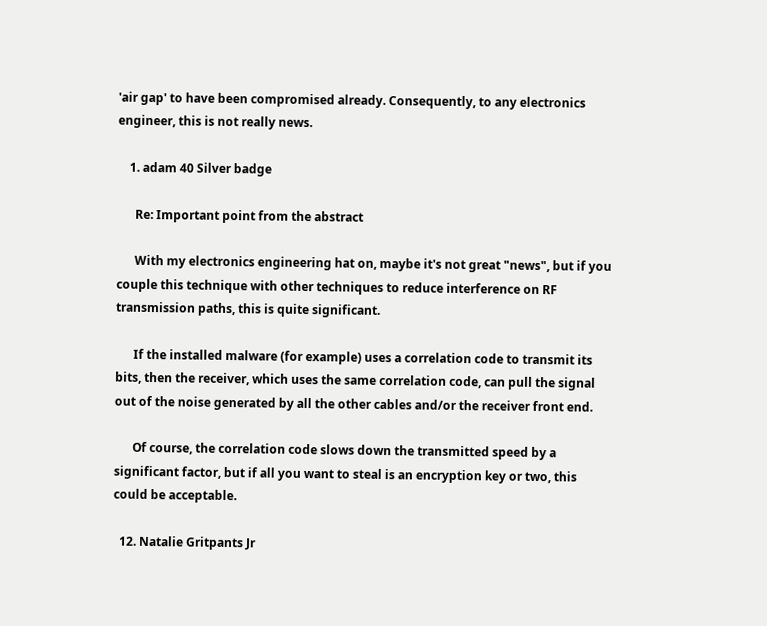'air gap' to have been compromised already. Consequently, to any electronics engineer, this is not really news.

    1. adam 40 Silver badge

      Re: Important point from the abstract

      With my electronics engineering hat on, maybe it's not great "news", but if you couple this technique with other techniques to reduce interference on RF transmission paths, this is quite significant.

      If the installed malware (for example) uses a correlation code to transmit its bits, then the receiver, which uses the same correlation code, can pull the signal out of the noise generated by all the other cables and/or the receiver front end.

      Of course, the correlation code slows down the transmitted speed by a significant factor, but if all you want to steal is an encryption key or two, this could be acceptable.

  12. Natalie Gritpants Jr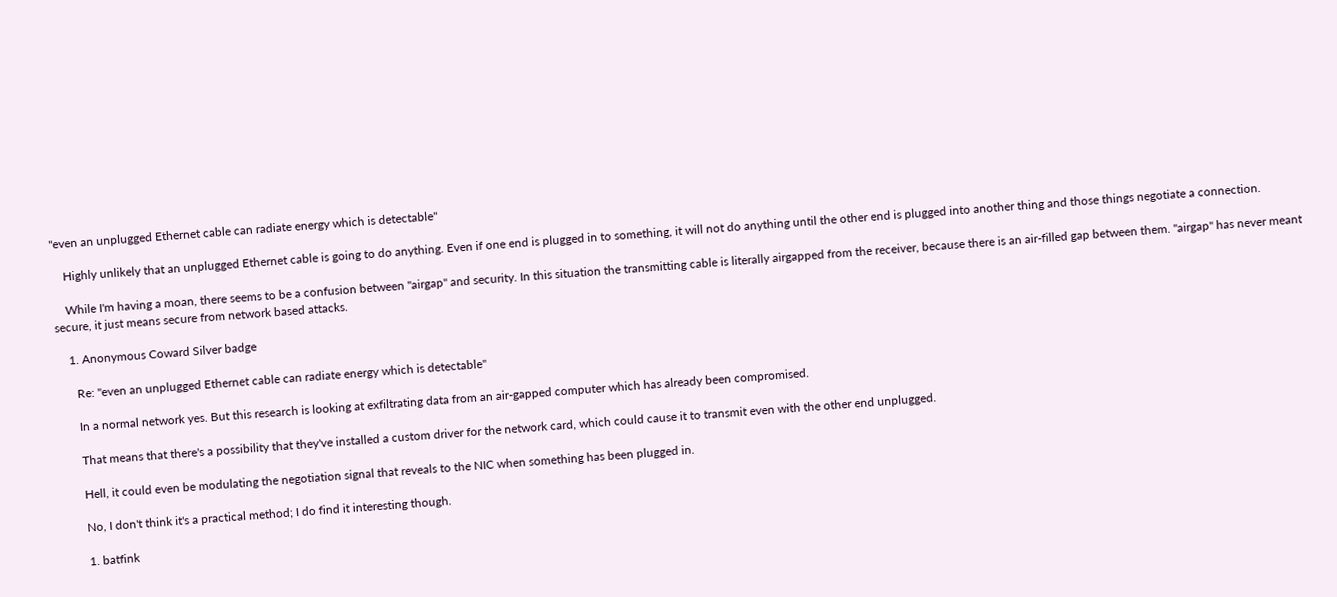"even an unplugged Ethernet cable can radiate energy which is detectable"

    Highly unlikely that an unplugged Ethernet cable is going to do anything. Even if one end is plugged in to something, it will not do anything until the other end is plugged into another thing and those things negotiate a connection.

    While I'm having a moan, there seems to be a confusion between "airgap" and security. In this situation the transmitting cable is literally airgapped from the receiver, because there is an air-filled gap between them. "airgap" has never meant secure, it just means secure from network based attacks.

    1. Anonymous Coward Silver badge

      Re: "even an unplugged Ethernet cable can radiate energy which is detectable"

      In a normal network yes. But this research is looking at exfiltrating data from an air-gapped computer which has already been compromised.

      That means that there's a possibility that they've installed a custom driver for the network card, which could cause it to transmit even with the other end unplugged.

      Hell, it could even be modulating the negotiation signal that reveals to the NIC when something has been plugged in.

      No, I don't think it's a practical method; I do find it interesting though.

      1. batfink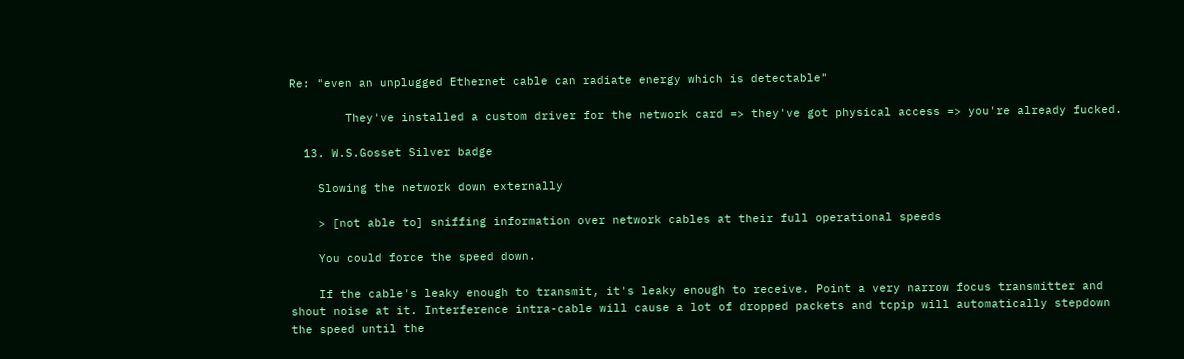Re: "even an unplugged Ethernet cable can radiate energy which is detectable"

        They've installed a custom driver for the network card => they've got physical access => you're already fucked.

  13. W.S.Gosset Silver badge

    Slowing the network down externally

    > [not able to] sniffing information over network cables at their full operational speeds

    You could force the speed down.

    If the cable's leaky enough to transmit, it's leaky enough to receive. Point a very narrow focus transmitter and shout noise at it. Interference intra-cable will cause a lot of dropped packets and tcpip will automatically stepdown the speed until the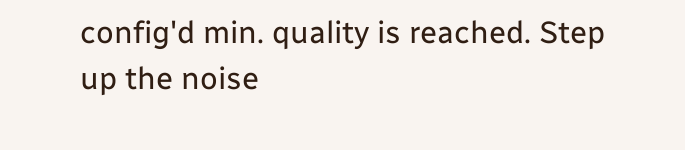config'd min. quality is reached. Step up the noise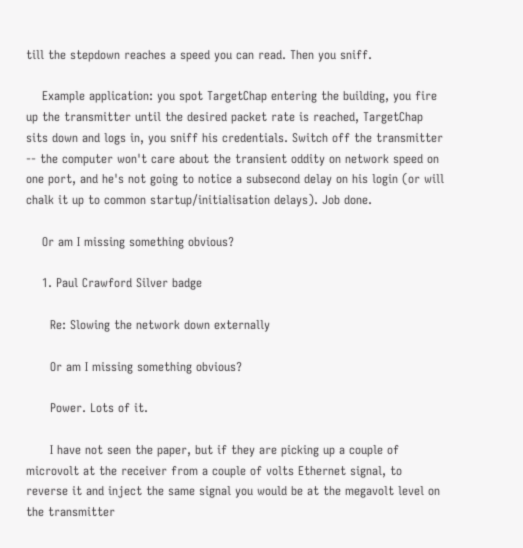till the stepdown reaches a speed you can read. Then you sniff.

    Example application: you spot TargetChap entering the building, you fire up the transmitter until the desired packet rate is reached, TargetChap sits down and logs in, you sniff his credentials. Switch off the transmitter -- the computer won't care about the transient oddity on network speed on one port, and he's not going to notice a subsecond delay on his login (or will chalk it up to common startup/initialisation delays). Job done.

    Or am I missing something obvious?

    1. Paul Crawford Silver badge

      Re: Slowing the network down externally

      Or am I missing something obvious?

      Power. Lots of it.

      I have not seen the paper, but if they are picking up a couple of microvolt at the receiver from a couple of volts Ethernet signal, to reverse it and inject the same signal you would be at the megavolt level on the transmitter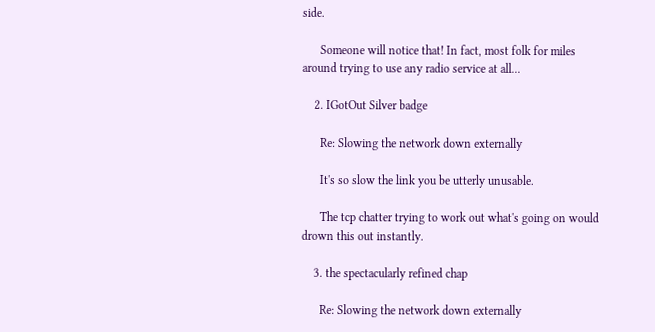side.

      Someone will notice that! In fact, most folk for miles around trying to use any radio service at all...

    2. IGotOut Silver badge

      Re: Slowing the network down externally

      It's so slow the link you be utterly unusable.

      The tcp chatter trying to work out what's going on would drown this out instantly.

    3. the spectacularly refined chap

      Re: Slowing the network down externally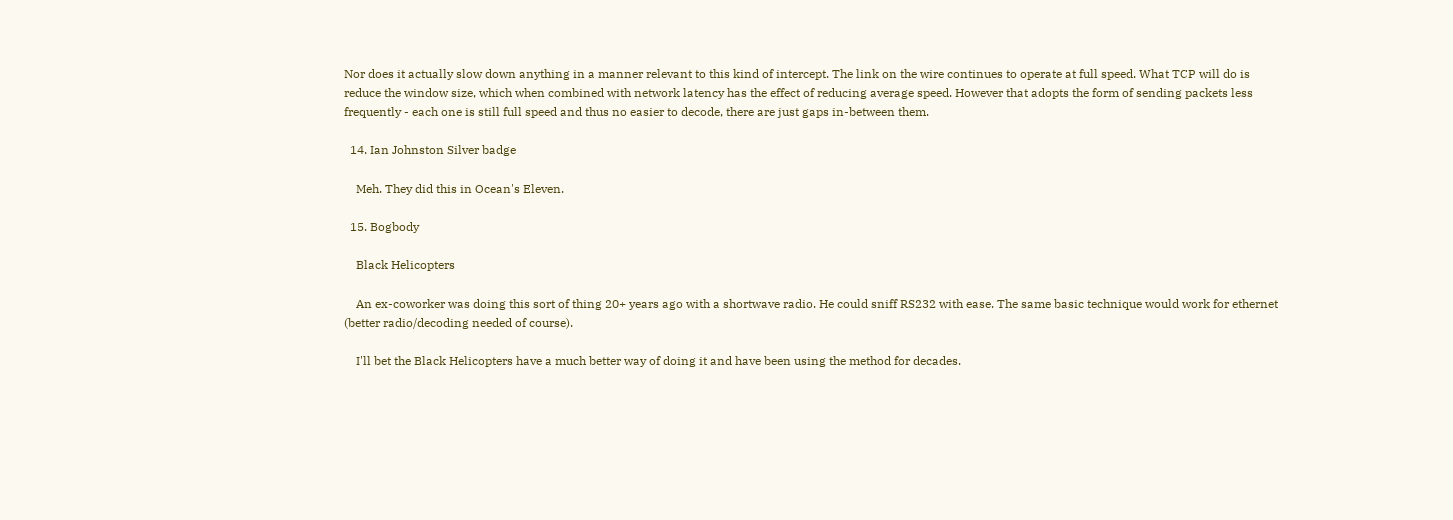Nor does it actually slow down anything in a manner relevant to this kind of intercept. The link on the wire continues to operate at full speed. What TCP will do is reduce the window size, which when combined with network latency has the effect of reducing average speed. However that adopts the form of sending packets less frequently - each one is still full speed and thus no easier to decode, there are just gaps in-between them.

  14. Ian Johnston Silver badge

    Meh. They did this in Ocean's Eleven.

  15. Bogbody

    Black Helicopters

    An ex-coworker was doing this sort of thing 20+ years ago with a shortwave radio. He could sniff RS232 with ease. The same basic technique would work for ethernet (better radio/decoding needed of course).

    I'll bet the Black Helicopters have a much better way of doing it and have been using the method for decades.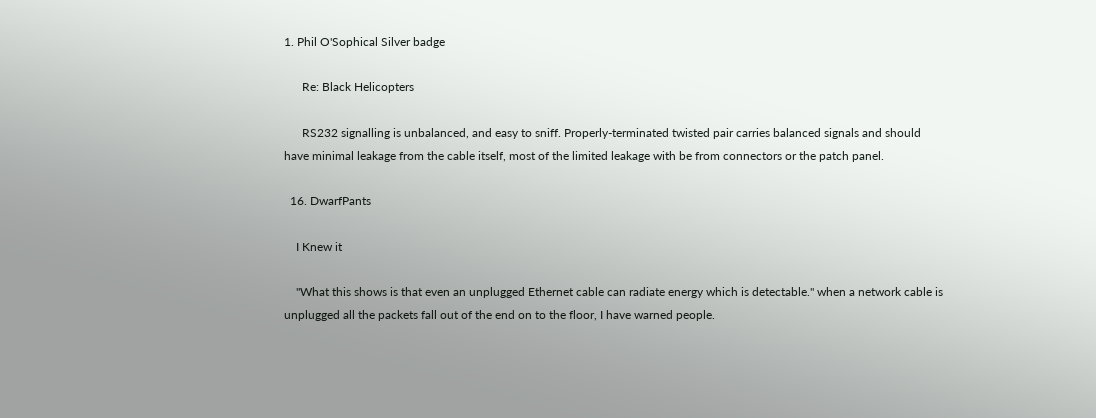1. Phil O'Sophical Silver badge

      Re: Black Helicopters

      RS232 signalling is unbalanced, and easy to sniff. Properly-terminated twisted pair carries balanced signals and should have minimal leakage from the cable itself, most of the limited leakage with be from connectors or the patch panel.

  16. DwarfPants

    I Knew it

    "What this shows is that even an unplugged Ethernet cable can radiate energy which is detectable." when a network cable is unplugged all the packets fall out of the end on to the floor, I have warned people.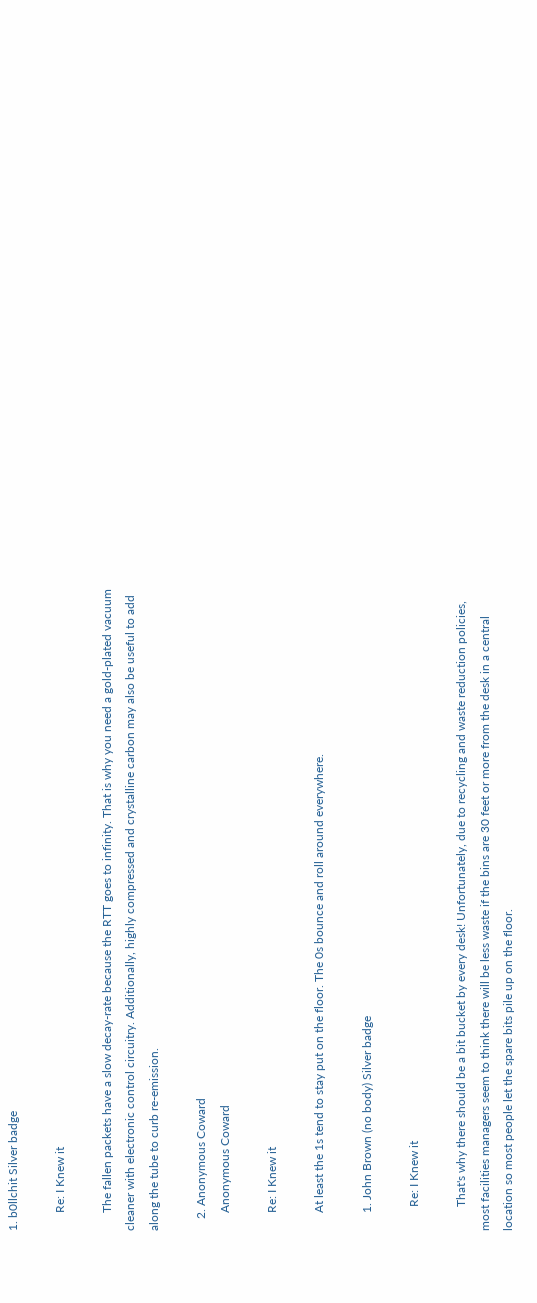1. b0llchit Silver badge

      Re: I Knew it

      The fallen packets have a slow decay-rate because the RTT goes to infinity. That is why you need a gold-plated vacuum cleaner with electronic control circuitry. Additionally, highly compressed and crystalline carbon may also be useful to add along the tube to curb re-emission.

    2. Anonymous Coward
      Anonymous Coward

      Re: I Knew it

      At least the 1s tend to stay put on the floor. The 0s bounce and roll around everywhere.

      1. John Brown (no body) Silver badge

        Re: I Knew it

        That's why there should be a bit bucket by every desk! Unfortunately, due to recycling and waste reduction policies, most facilities managers seem to think there will be less waste if the bins are 30 feet or more from the desk in a central location so most people let the spare bits pile up on the floor.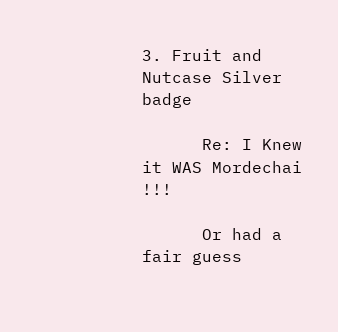3. Fruit and Nutcase Silver badge

      Re: I Knew it WAS Mordechai !!!

      Or had a fair guess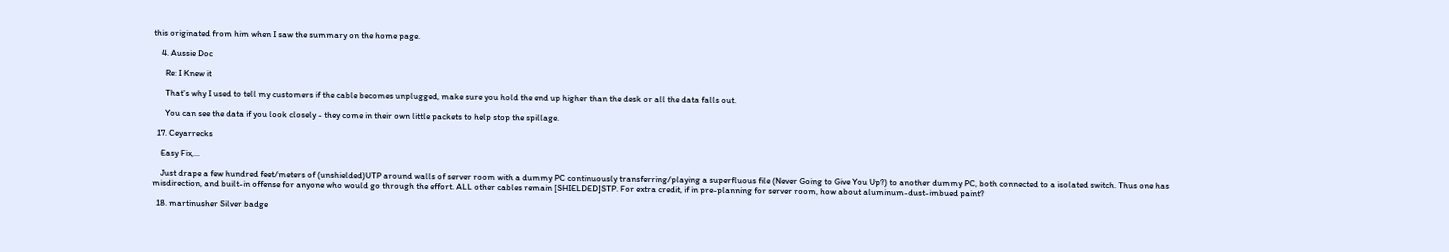this originated from him when I saw the summary on the home page.

    4. Aussie Doc

      Re: I Knew it

      That's why I used to tell my customers if the cable becomes unplugged, make sure you hold the end up higher than the desk or all the data falls out.

      You can see the data if you look closely - they come in their own little packets to help stop the spillage.

  17. Ceyarrecks

    Easy Fix,...

    Just drape a few hundred feet/meters of (unshielded)UTP around walls of server room with a dummy PC continuously transferring/playing a superfluous file (Never Going to Give You Up?) to another dummy PC, both connected to a isolated switch. Thus one has misdirection, and built-in offense for anyone who would go through the effort. ALL other cables remain [SHIELDED]STP. For extra credit, if in pre-planning for server room, how about aluminum-dust-imbued paint?

  18. martinusher Silver badge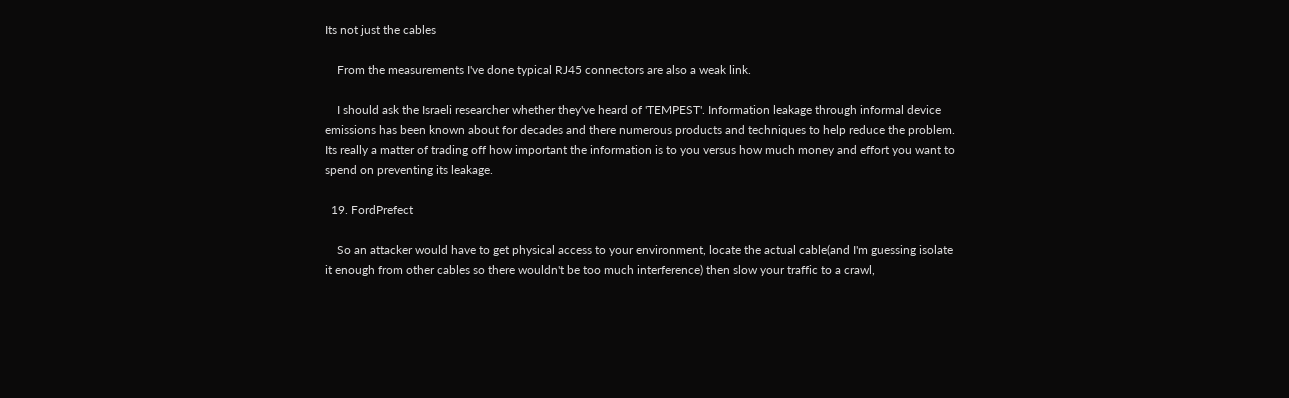Its not just the cables

    From the measurements I've done typical RJ45 connectors are also a weak link.

    I should ask the Israeli researcher whether they've heard of 'TEMPEST'. Information leakage through informal device emissions has been known about for decades and there numerous products and techniques to help reduce the problem. Its really a matter of trading off how important the information is to you versus how much money and effort you want to spend on preventing its leakage.

  19. FordPrefect

    So an attacker would have to get physical access to your environment, locate the actual cable(and I'm guessing isolate it enough from other cables so there wouldn't be too much interference) then slow your traffic to a crawl,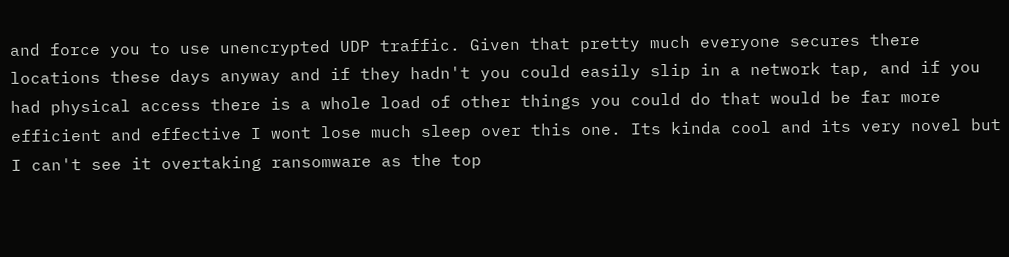and force you to use unencrypted UDP traffic. Given that pretty much everyone secures there locations these days anyway and if they hadn't you could easily slip in a network tap, and if you had physical access there is a whole load of other things you could do that would be far more efficient and effective I wont lose much sleep over this one. Its kinda cool and its very novel but I can't see it overtaking ransomware as the top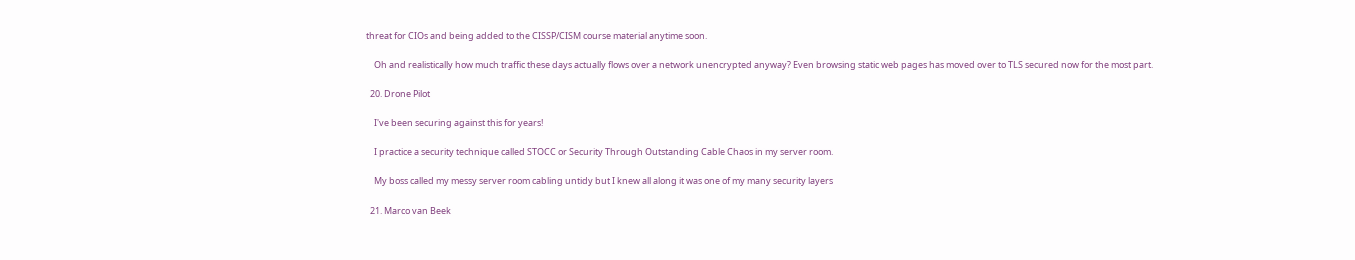threat for CIOs and being added to the CISSP/CISM course material anytime soon.

    Oh and realistically how much traffic these days actually flows over a network unencrypted anyway? Even browsing static web pages has moved over to TLS secured now for the most part.

  20. Drone Pilot

    I've been securing against this for years!

    I practice a security technique called STOCC or Security Through Outstanding Cable Chaos in my server room.

    My boss called my messy server room cabling untidy but I knew all along it was one of my many security layers

  21. Marco van Beek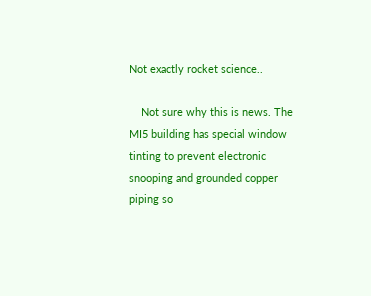Not exactly rocket science..

    Not sure why this is news. The MI5 building has special window tinting to prevent electronic snooping and grounded copper piping so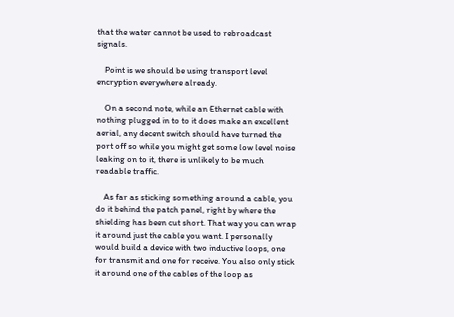that the water cannot be used to rebroadcast signals.

    Point is we should be using transport level encryption everywhere already.

    On a second note, while an Ethernet cable with nothing plugged in to to it does make an excellent aerial, any decent switch should have turned the port off so while you might get some low level noise leaking on to it, there is unlikely to be much readable traffic.

    As far as sticking something around a cable, you do it behind the patch panel, right by where the shielding has been cut short. That way you can wrap it around just the cable you want. I personally would build a device with two inductive loops, one for transmit and one for receive. You also only stick it around one of the cables of the loop as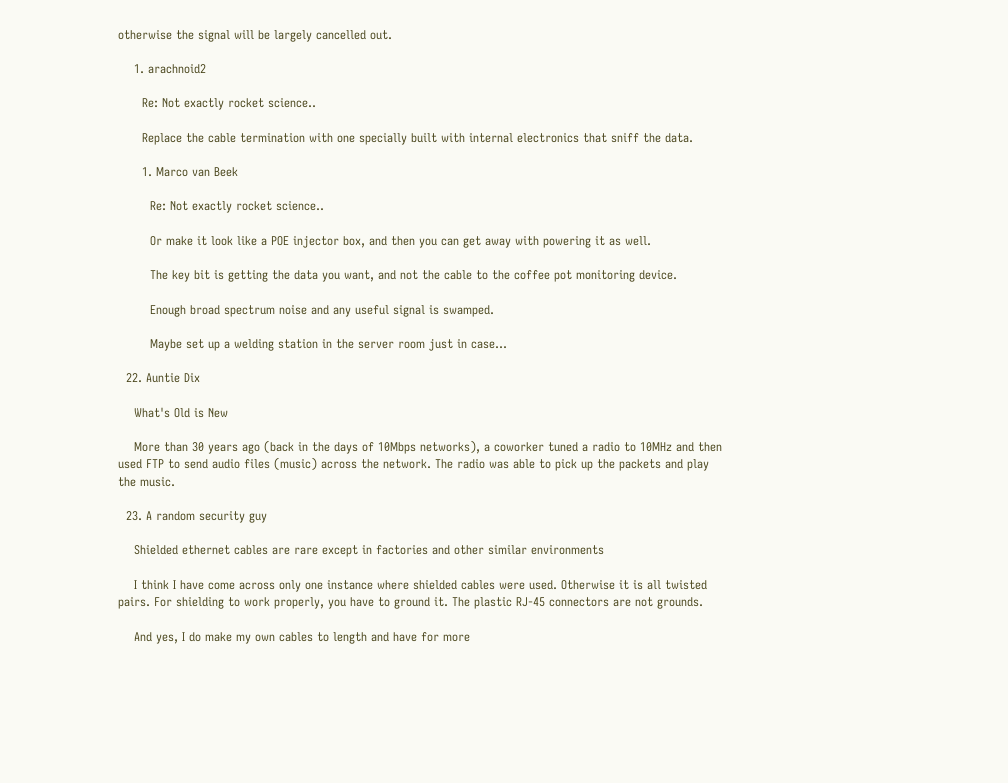otherwise the signal will be largely cancelled out.

    1. arachnoid2

      Re: Not exactly rocket science..

      Replace the cable termination with one specially built with internal electronics that sniff the data.

      1. Marco van Beek

        Re: Not exactly rocket science..

        Or make it look like a POE injector box, and then you can get away with powering it as well.

        The key bit is getting the data you want, and not the cable to the coffee pot monitoring device.

        Enough broad spectrum noise and any useful signal is swamped.

        Maybe set up a welding station in the server room just in case…

  22. Auntie Dix

    What's Old is New

    More than 30 years ago (back in the days of 10Mbps networks), a coworker tuned a radio to 10MHz and then used FTP to send audio files (music) across the network. The radio was able to pick up the packets and play the music.

  23. A random security guy

    Shielded ethernet cables are rare except in factories and other similar environments

    I think I have come across only one instance where shielded cables were used. Otherwise it is all twisted pairs. For shielding to work properly, you have to ground it. The plastic RJ-45 connectors are not grounds.

    And yes, I do make my own cables to length and have for more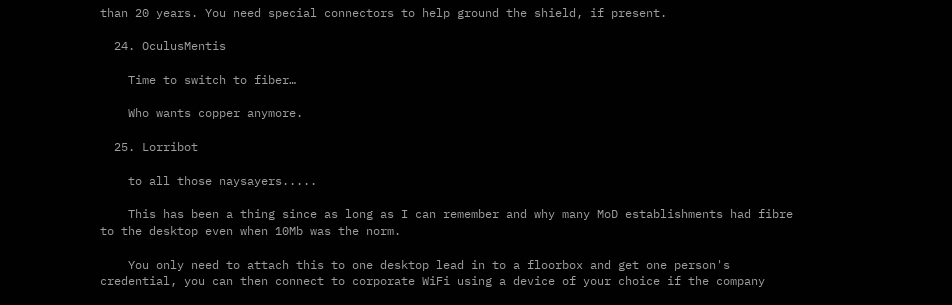than 20 years. You need special connectors to help ground the shield, if present.

  24. OculusMentis

    Time to switch to fiber…

    Who wants copper anymore.

  25. Lorribot

    to all those naysayers.....

    This has been a thing since as long as I can remember and why many MoD establishments had fibre to the desktop even when 10Mb was the norm.

    You only need to attach this to one desktop lead in to a floorbox and get one person's credential, you can then connect to corporate WiFi using a device of your choice if the company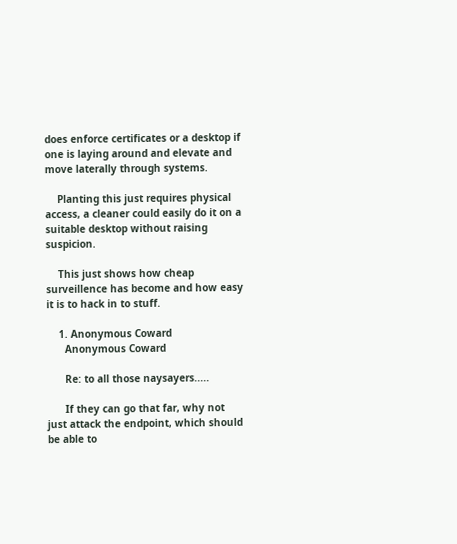does enforce certificates or a desktop if one is laying around and elevate and move laterally through systems.

    Planting this just requires physical access, a cleaner could easily do it on a suitable desktop without raising suspicion.

    This just shows how cheap surveillence has become and how easy it is to hack in to stuff.

    1. Anonymous Coward
      Anonymous Coward

      Re: to all those naysayers.....

      If they can go that far, why not just attack the endpoint, which should be able to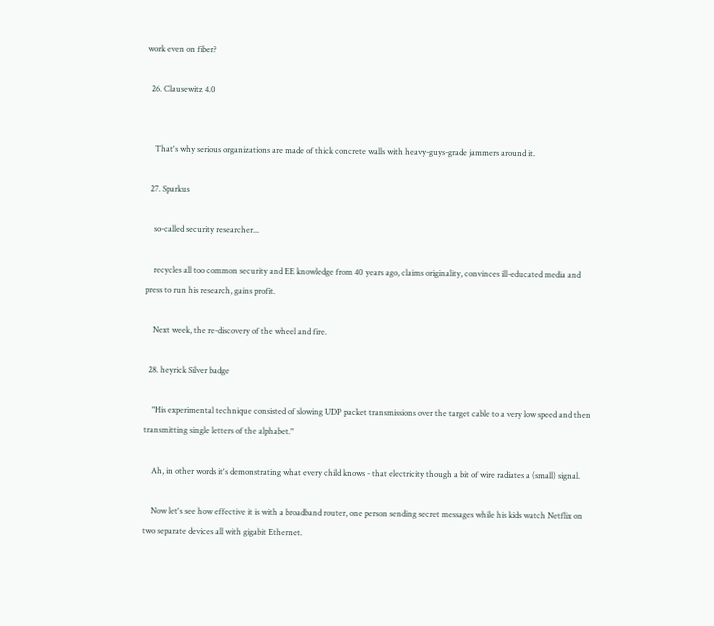work even on fiber?

  26. Clausewitz 4.0


    That's why serious organizations are made of thick concrete walls with heavy-guys-grade jammers around it.

  27. Sparkus

    so-called security researcher...

    recycles all too common security and EE knowledge from 40 years ago, claims originality, convinces ill-educated media and press to run his research, gains profit.

    Next week, the re-discovery of the wheel and fire.

  28. heyrick Silver badge

    "His experimental technique consisted of slowing UDP packet transmissions over the target cable to a very low speed and then transmitting single letters of the alphabet."

    Ah, in other words it's demonstrating what every child knows - that electricity though a bit of wire radiates a (small) signal.

    Now let's see how effective it is with a broadband router, one person sending secret messages while his kids watch Netflix on two separate devices all with gigabit Ethernet.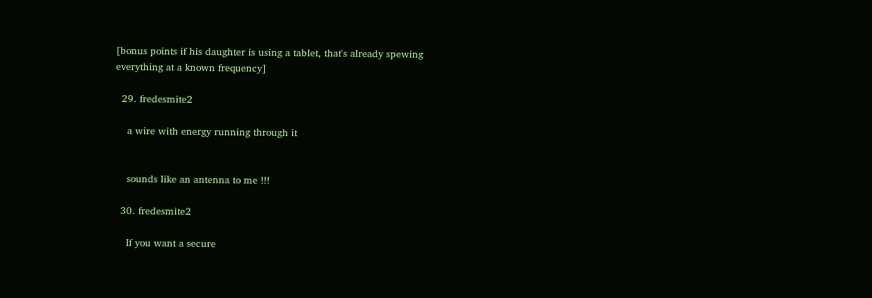[bonus points if his daughter is using a tablet, that's already spewing everything at a known frequency]

  29. fredesmite2

    a wire with energy running through it


    sounds like an antenna to me !!!

  30. fredesmite2

    If you want a secure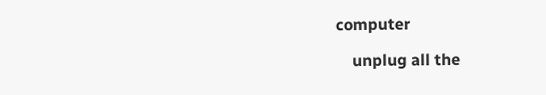computer

    unplug all the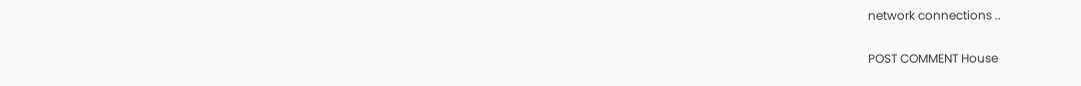network connections ..

POST COMMENT House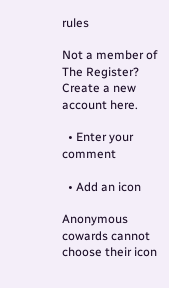rules

Not a member of The Register? Create a new account here.

  • Enter your comment

  • Add an icon

Anonymous cowards cannot choose their icon